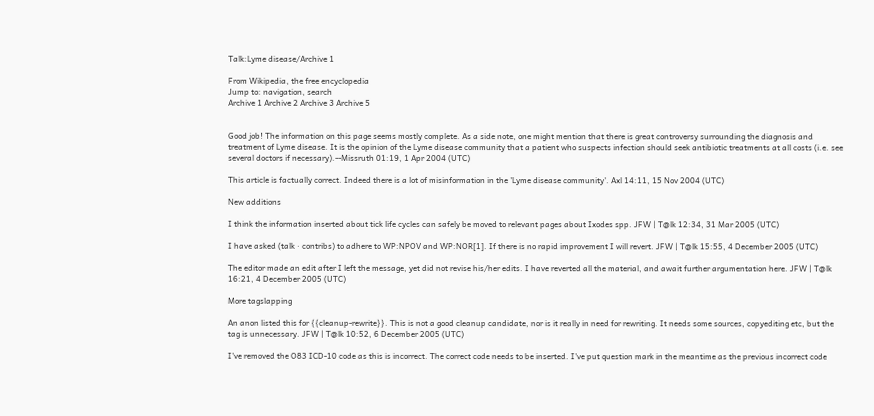Talk:Lyme disease/Archive 1

From Wikipedia, the free encyclopedia
Jump to: navigation, search
Archive 1 Archive 2 Archive 3 Archive 5


Good job! The information on this page seems mostly complete. As a side note, one might mention that there is great controversy surrounding the diagnosis and treatment of Lyme disease. It is the opinion of the Lyme disease community that a patient who suspects infection should seek antibiotic treatments at all costs (i.e. see several doctors if necessary).--Missruth 01:19, 1 Apr 2004 (UTC)

This article is factually correct. Indeed there is a lot of misinformation in the 'Lyme disease community'. Axl 14:11, 15 Nov 2004 (UTC)

New additions

I think the information inserted about tick life cycles can safely be moved to relevant pages about Ixodes spp. JFW | T@lk 12:34, 31 Mar 2005 (UTC)

I have asked (talk · contribs) to adhere to WP:NPOV and WP:NOR[1]. If there is no rapid improvement I will revert. JFW | T@lk 15:55, 4 December 2005 (UTC)

The editor made an edit after I left the message, yet did not revise his/her edits. I have reverted all the material, and await further argumentation here. JFW | T@lk 16:21, 4 December 2005 (UTC)

More tagslapping

An anon listed this for {{cleanup-rewrite}}. This is not a good cleanup candidate, nor is it really in need for rewriting. It needs some sources, copyediting etc, but the tag is unnecessary. JFW | T@lk 10:52, 6 December 2005 (UTC)

I've removed the O83 ICD-10 code as this is incorrect. The correct code needs to be inserted. I've put question mark in the meantime as the previous incorrect code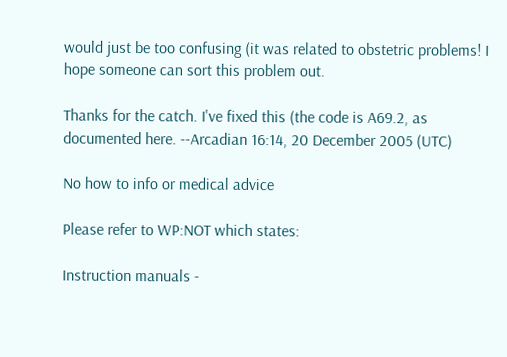would just be too confusing (it was related to obstetric problems! I hope someone can sort this problem out.

Thanks for the catch. I've fixed this (the code is A69.2, as documented here. --Arcadian 16:14, 20 December 2005 (UTC)

No how to info or medical advice

Please refer to WP:NOT which states:

Instruction manuals -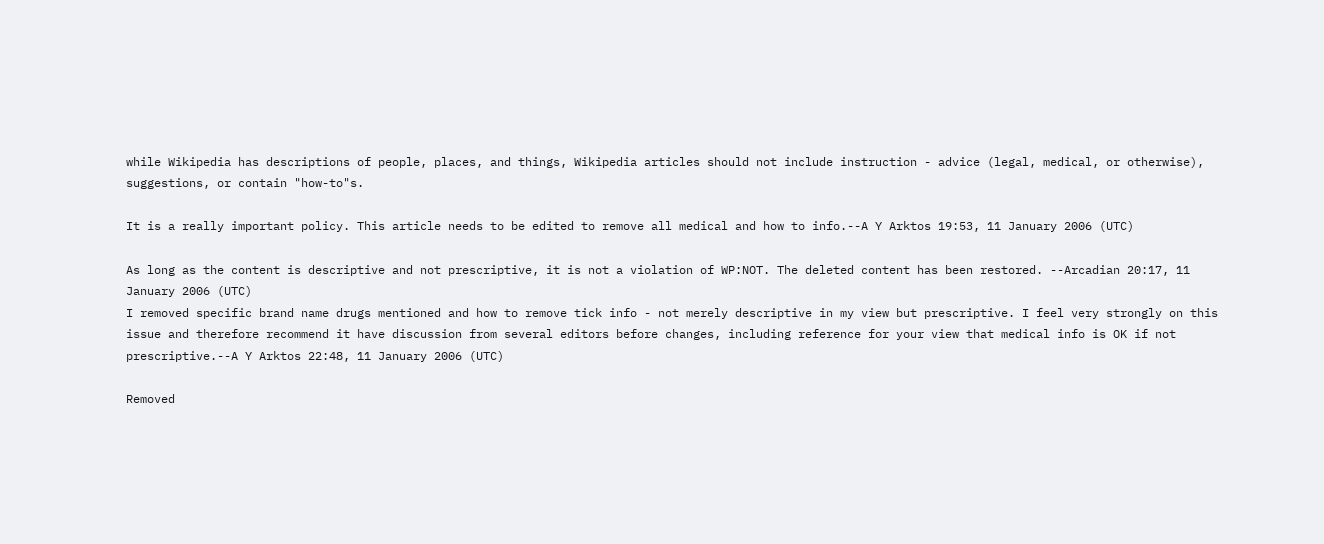while Wikipedia has descriptions of people, places, and things, Wikipedia articles should not include instruction - advice (legal, medical, or otherwise), suggestions, or contain "how-to"s.

It is a really important policy. This article needs to be edited to remove all medical and how to info.--A Y Arktos 19:53, 11 January 2006 (UTC)

As long as the content is descriptive and not prescriptive, it is not a violation of WP:NOT. The deleted content has been restored. --Arcadian 20:17, 11 January 2006 (UTC)
I removed specific brand name drugs mentioned and how to remove tick info - not merely descriptive in my view but prescriptive. I feel very strongly on this issue and therefore recommend it have discussion from several editors before changes, including reference for your view that medical info is OK if not prescriptive.--A Y Arktos 22:48, 11 January 2006 (UTC)

Removed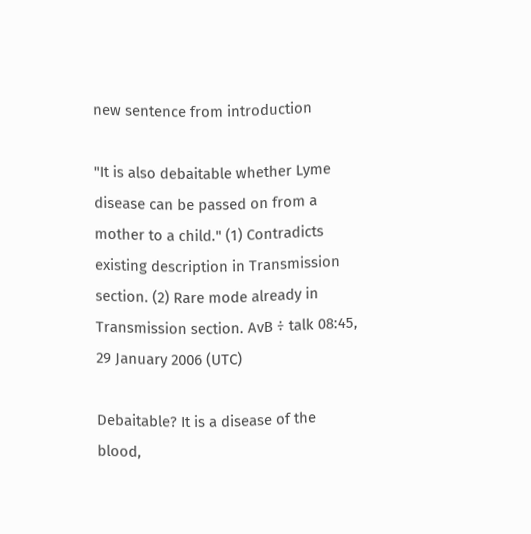new sentence from introduction

"It is also debaitable whether Lyme disease can be passed on from a mother to a child." (1) Contradicts existing description in Transmission section. (2) Rare mode already in Transmission section. AvB ÷ talk 08:45, 29 January 2006 (UTC)

Debaitable? It is a disease of the blood,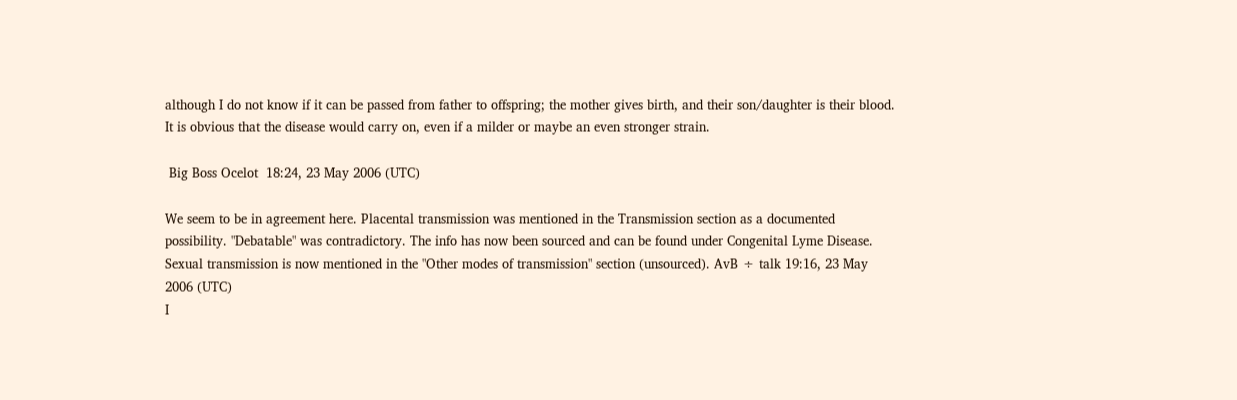although I do not know if it can be passed from father to offspring; the mother gives birth, and their son/daughter is their blood. It is obvious that the disease would carry on, even if a milder or maybe an even stronger strain.

 Big Boss Ocelot  18:24, 23 May 2006 (UTC)

We seem to be in agreement here. Placental transmission was mentioned in the Transmission section as a documented possibility. "Debatable" was contradictory. The info has now been sourced and can be found under Congenital Lyme Disease. Sexual transmission is now mentioned in the "Other modes of transmission" section (unsourced). AvB ÷ talk 19:16, 23 May 2006 (UTC)
I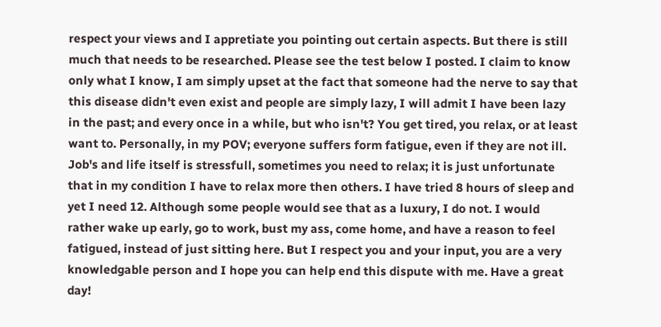respect your views and I appretiate you pointing out certain aspects. But there is still much that needs to be researched. Please see the test below I posted. I claim to know only what I know, I am simply upset at the fact that someone had the nerve to say that this disease didn't even exist and people are simply lazy, I will admit I have been lazy in the past; and every once in a while, but who isn't? You get tired, you relax, or at least want to. Personally, in my POV; everyone suffers form fatigue, even if they are not ill. Job's and life itself is stressfull, sometimes you need to relax; it is just unfortunate that in my condition I have to relax more then others. I have tried 8 hours of sleep and yet I need 12. Although some people would see that as a luxury, I do not. I would rather wake up early, go to work, bust my ass, come home, and have a reason to feel fatigued, instead of just sitting here. But I respect you and your input, you are a very knowledgable person and I hope you can help end this dispute with me. Have a great day!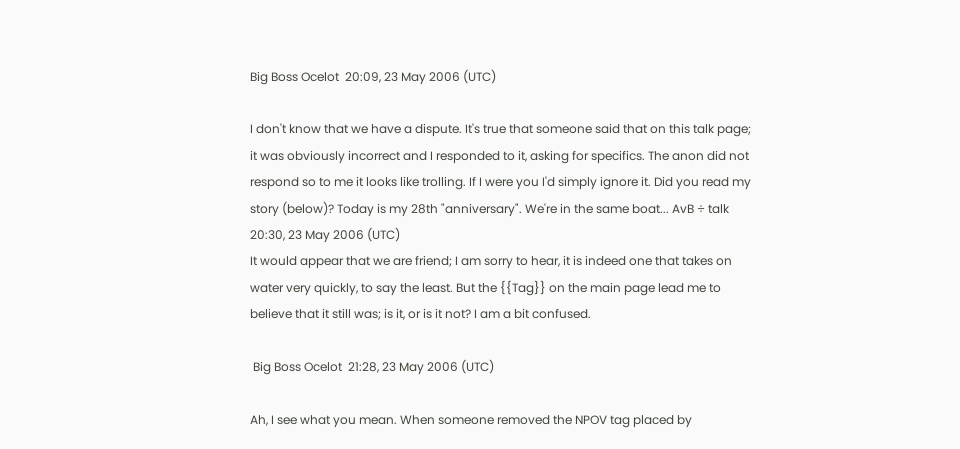Big Boss Ocelot  20:09, 23 May 2006 (UTC)

I don't know that we have a dispute. It's true that someone said that on this talk page; it was obviously incorrect and I responded to it, asking for specifics. The anon did not respond so to me it looks like trolling. If I were you I'd simply ignore it. Did you read my story (below)? Today is my 28th "anniversary". We're in the same boat... AvB ÷ talk 20:30, 23 May 2006 (UTC)
It would appear that we are friend; I am sorry to hear, it is indeed one that takes on water very quickly, to say the least. But the {{Tag}} on the main page lead me to believe that it still was; is it, or is it not? I am a bit confused.

 Big Boss Ocelot  21:28, 23 May 2006 (UTC)

Ah, I see what you mean. When someone removed the NPOV tag placed by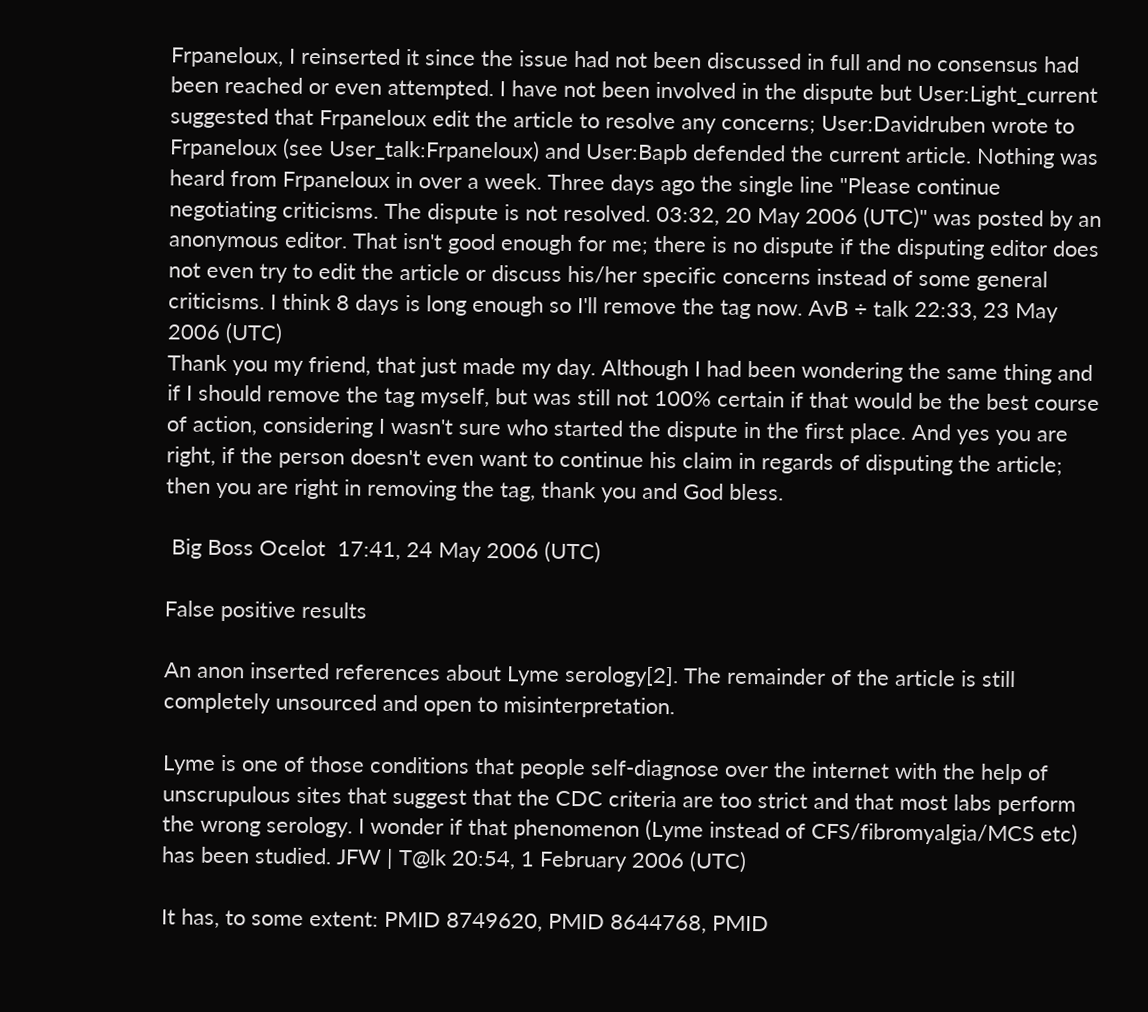Frpaneloux, I reinserted it since the issue had not been discussed in full and no consensus had been reached or even attempted. I have not been involved in the dispute but User:Light_current suggested that Frpaneloux edit the article to resolve any concerns; User:Davidruben wrote to Frpaneloux (see User_talk:Frpaneloux) and User:Bapb defended the current article. Nothing was heard from Frpaneloux in over a week. Three days ago the single line "Please continue negotiating criticisms. The dispute is not resolved. 03:32, 20 May 2006 (UTC)" was posted by an anonymous editor. That isn't good enough for me; there is no dispute if the disputing editor does not even try to edit the article or discuss his/her specific concerns instead of some general criticisms. I think 8 days is long enough so I'll remove the tag now. AvB ÷ talk 22:33, 23 May 2006 (UTC)
Thank you my friend, that just made my day. Although I had been wondering the same thing and if I should remove the tag myself, but was still not 100% certain if that would be the best course of action, considering I wasn't sure who started the dispute in the first place. And yes you are right, if the person doesn't even want to continue his claim in regards of disputing the article; then you are right in removing the tag, thank you and God bless.

 Big Boss Ocelot  17:41, 24 May 2006 (UTC)

False positive results

An anon inserted references about Lyme serology[2]. The remainder of the article is still completely unsourced and open to misinterpretation.

Lyme is one of those conditions that people self-diagnose over the internet with the help of unscrupulous sites that suggest that the CDC criteria are too strict and that most labs perform the wrong serology. I wonder if that phenomenon (Lyme instead of CFS/fibromyalgia/MCS etc) has been studied. JFW | T@lk 20:54, 1 February 2006 (UTC)

It has, to some extent: PMID 8749620, PMID 8644768, PMID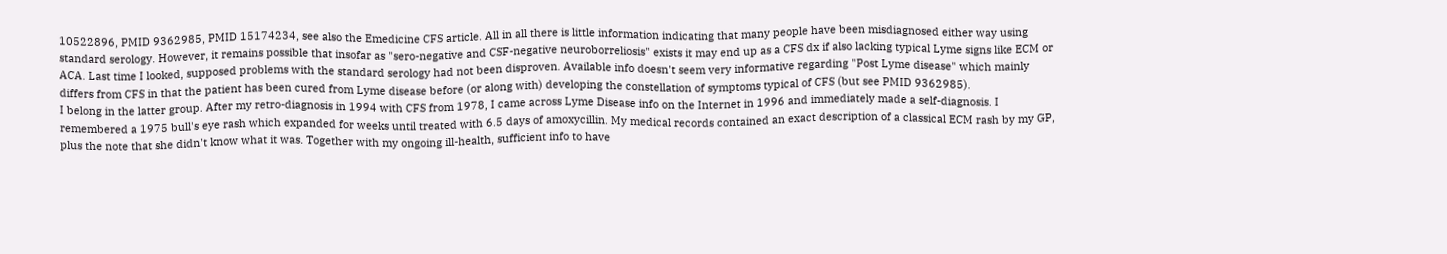10522896, PMID 9362985, PMID 15174234, see also the Emedicine CFS article. All in all there is little information indicating that many people have been misdiagnosed either way using standard serology. However, it remains possible that insofar as "sero-negative and CSF-negative neuroborreliosis" exists it may end up as a CFS dx if also lacking typical Lyme signs like ECM or ACA. Last time I looked, supposed problems with the standard serology had not been disproven. Available info doesn't seem very informative regarding "Post Lyme disease" which mainly differs from CFS in that the patient has been cured from Lyme disease before (or along with) developing the constellation of symptoms typical of CFS (but see PMID 9362985).
I belong in the latter group. After my retro-diagnosis in 1994 with CFS from 1978, I came across Lyme Disease info on the Internet in 1996 and immediately made a self-diagnosis. I remembered a 1975 bull's eye rash which expanded for weeks until treated with 6.5 days of amoxycillin. My medical records contained an exact description of a classical ECM rash by my GP, plus the note that she didn't know what it was. Together with my ongoing ill-health, sufficient info to have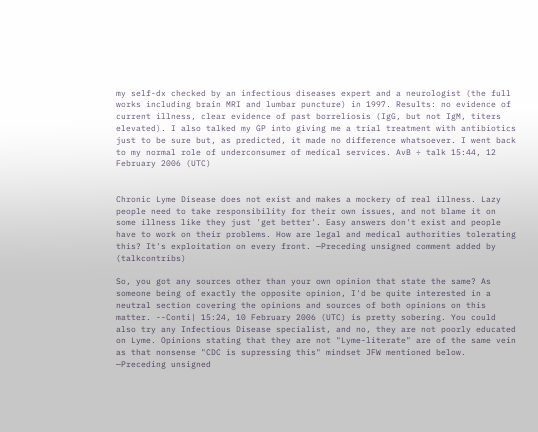my self-dx checked by an infectious diseases expert and a neurologist (the full works including brain MRI and lumbar puncture) in 1997. Results: no evidence of current illness, clear evidence of past borreliosis (IgG, but not IgM, titers elevated). I also talked my GP into giving me a trial treatment with antibiotics just to be sure but, as predicted, it made no difference whatsoever. I went back to my normal role of underconsumer of medical services. AvB ÷ talk 15:44, 12 February 2006 (UTC)


Chronic Lyme Disease does not exist and makes a mockery of real illness. Lazy people need to take responsibility for their own issues, and not blame it on some illness like they just 'get better'. Easy answers don't exist and people have to work on their problems. How are legal and medical authorities tolerating this? It's exploitation on every front. —Preceding unsigned comment added by (talkcontribs)

So, you got any sources other than your own opinion that state the same? As someone being of exactly the opposite opinion, I'd be quite interested in a neutral section covering the opinions and sources of both opinions on this matter. --Conti| 15:24, 10 February 2006 (UTC) is pretty sobering. You could also try any Infectious Disease specialist, and no, they are not poorly educated on Lyme. Opinions stating that they are not "Lyme-literate" are of the same vein as that nonsense "CDC is supressing this" mindset JFW mentioned below. —Preceding unsigned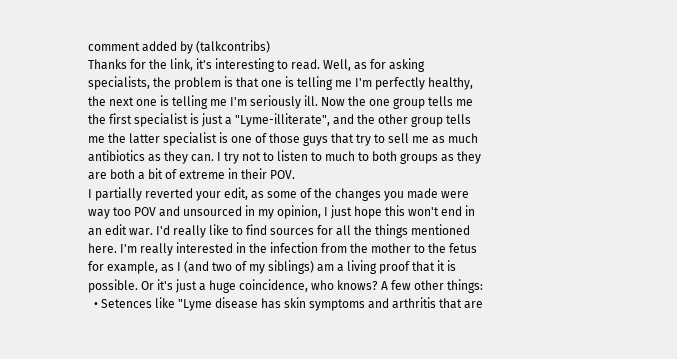comment added by (talkcontribs)
Thanks for the link, it's interesting to read. Well, as for asking specialists, the problem is that one is telling me I'm perfectly healthy, the next one is telling me I'm seriously ill. Now the one group tells me the first specialist is just a "Lyme-illiterate", and the other group tells me the latter specialist is one of those guys that try to sell me as much antibiotics as they can. I try not to listen to much to both groups as they are both a bit of extreme in their POV.
I partially reverted your edit, as some of the changes you made were way too POV and unsourced in my opinion, I just hope this won't end in an edit war. I'd really like to find sources for all the things mentioned here. I'm really interested in the infection from the mother to the fetus for example, as I (and two of my siblings) am a living proof that it is possible. Or it's just a huge coincidence, who knows? A few other things:
  • Setences like "Lyme disease has skin symptoms and arthritis that are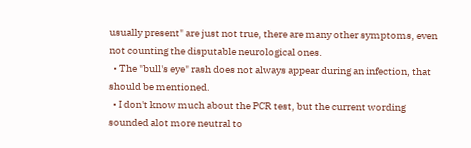usually present" are just not true, there are many other symptoms, even not counting the disputable neurological ones.
  • The "bull's eye" rash does not always appear during an infection, that should be mentioned.
  • I don't know much about the PCR test, but the current wording sounded alot more neutral to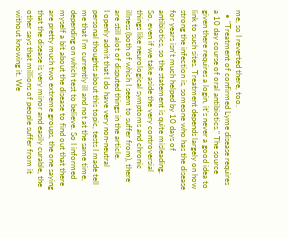me, so I reverted there, too.
  • "Treatment of confirmed Lyme disease requires a 10 day course of oral antibiotics." The source given there requires a login, it's never a good idea to link to such sites. Treatment depends largely on how strong the infection is, someone who has the disease for years isn't much helped by 10 days of antibiotics, so the statement is quite misleading.
So, even if we take aside the very controversial things like neurological symptoms and chronic illness (both of which I seem to suffer from), there are still alot of disputed things in the article.
I openly admit that I do have very non-neutral personal thoughts about this topic, tests I made tell me that I'm currently ill and not at the same time, depending on which test to believe. So I informed myself a bit about the disease to find out that there are pretty much two extreme groups, the one saying that the disease is very minor and easily curable, the other says that millions of people suffer from it without knowing it. We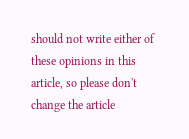should not write either of these opinions in this article, so please don't change the article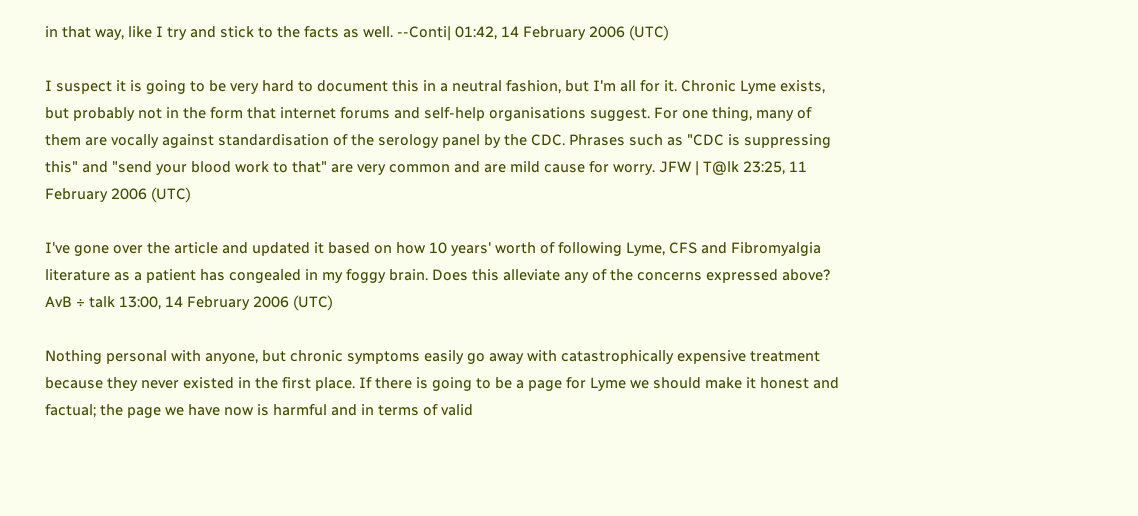in that way, like I try and stick to the facts as well. --Conti| 01:42, 14 February 2006 (UTC)

I suspect it is going to be very hard to document this in a neutral fashion, but I'm all for it. Chronic Lyme exists, but probably not in the form that internet forums and self-help organisations suggest. For one thing, many of them are vocally against standardisation of the serology panel by the CDC. Phrases such as "CDC is suppressing this" and "send your blood work to that" are very common and are mild cause for worry. JFW | T@lk 23:25, 11 February 2006 (UTC)

I've gone over the article and updated it based on how 10 years' worth of following Lyme, CFS and Fibromyalgia literature as a patient has congealed in my foggy brain. Does this alleviate any of the concerns expressed above? AvB ÷ talk 13:00, 14 February 2006 (UTC)

Nothing personal with anyone, but chronic symptoms easily go away with catastrophically expensive treatment because they never existed in the first place. If there is going to be a page for Lyme we should make it honest and factual; the page we have now is harmful and in terms of valid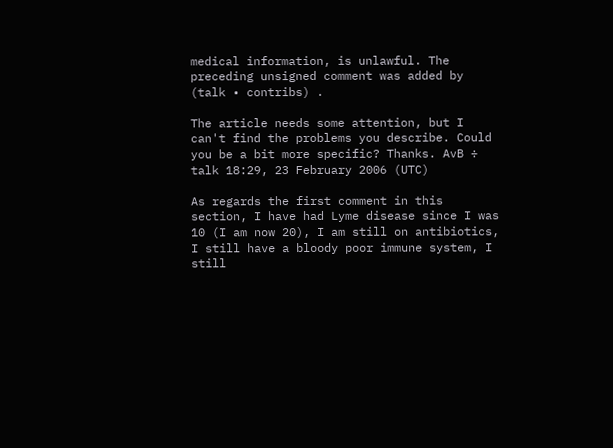medical information, is unlawful. The preceding unsigned comment was added by (talk • contribs) .

The article needs some attention, but I can't find the problems you describe. Could you be a bit more specific? Thanks. AvB ÷ talk 18:29, 23 February 2006 (UTC)

As regards the first comment in this section, I have had Lyme disease since I was 10 (I am now 20), I am still on antibiotics, I still have a bloody poor immune system, I still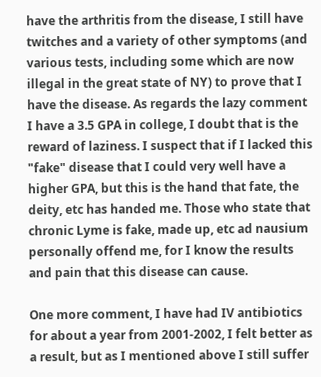have the arthritis from the disease, I still have twitches and a variety of other symptoms (and various tests, including some which are now illegal in the great state of NY) to prove that I have the disease. As regards the lazy comment I have a 3.5 GPA in college, I doubt that is the reward of laziness. I suspect that if I lacked this "fake" disease that I could very well have a higher GPA, but this is the hand that fate, the deity, etc has handed me. Those who state that chronic Lyme is fake, made up, etc ad nausium personally offend me, for I know the results and pain that this disease can cause.

One more comment, I have had IV antibiotics for about a year from 2001-2002, I felt better as a result, but as I mentioned above I still suffer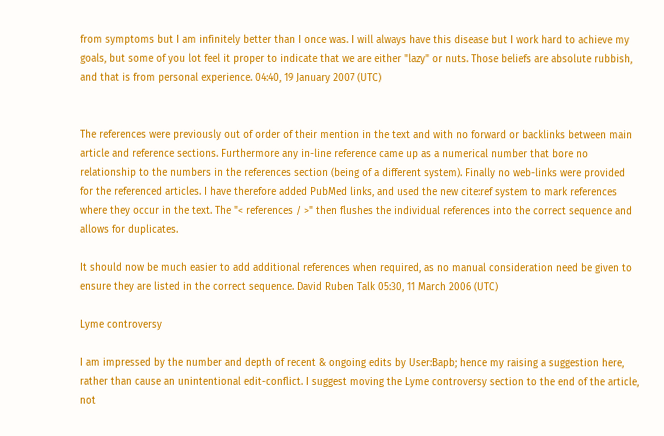from symptoms but I am infinitely better than I once was. I will always have this disease but I work hard to achieve my goals, but some of you lot feel it proper to indicate that we are either "lazy" or nuts. Those beliefs are absolute rubbish, and that is from personal experience. 04:40, 19 January 2007 (UTC)


The references were previously out of order of their mention in the text and with no forward or backlinks between main article and reference sections. Furthermore any in-line reference came up as a numerical number that bore no relationship to the numbers in the references section (being of a different system). Finally no web-links were provided for the referenced articles. I have therefore added PubMed links, and used the new cite:ref system to mark references where they occur in the text. The "< references / >" then flushes the individual references into the correct sequence and allows for duplicates.

It should now be much easier to add additional references when required, as no manual consideration need be given to ensure they are listed in the correct sequence. David Ruben Talk 05:30, 11 March 2006 (UTC)

Lyme controversy

I am impressed by the number and depth of recent & ongoing edits by User:Bapb; hence my raising a suggestion here, rather than cause an unintentional edit-conflict. I suggest moving the Lyme controversy section to the end of the article, not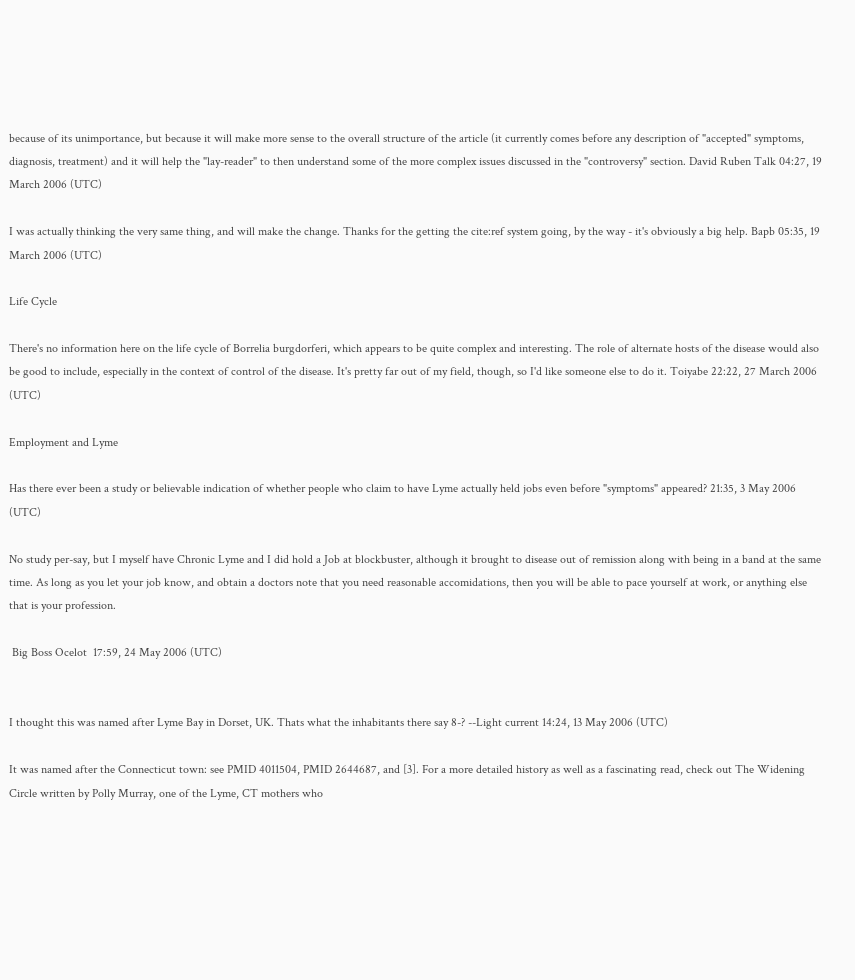because of its unimportance, but because it will make more sense to the overall structure of the article (it currently comes before any description of "accepted" symptoms, diagnosis, treatment) and it will help the "lay-reader" to then understand some of the more complex issues discussed in the "controversy" section. David Ruben Talk 04:27, 19 March 2006 (UTC)

I was actually thinking the very same thing, and will make the change. Thanks for the getting the cite:ref system going, by the way - it's obviously a big help. Bapb 05:35, 19 March 2006 (UTC)

Life Cycle

There's no information here on the life cycle of Borrelia burgdorferi, which appears to be quite complex and interesting. The role of alternate hosts of the disease would also be good to include, especially in the context of control of the disease. It's pretty far out of my field, though, so I'd like someone else to do it. Toiyabe 22:22, 27 March 2006 (UTC)

Employment and Lyme

Has there ever been a study or believable indication of whether people who claim to have Lyme actually held jobs even before "symptoms" appeared? 21:35, 3 May 2006 (UTC)

No study per-say, but I myself have Chronic Lyme and I did hold a Job at blockbuster, although it brought to disease out of remission along with being in a band at the same time. As long as you let your job know, and obtain a doctors note that you need reasonable accomidations, then you will be able to pace yourself at work, or anything else that is your profession.

 Big Boss Ocelot  17:59, 24 May 2006 (UTC)


I thought this was named after Lyme Bay in Dorset, UK. Thats what the inhabitants there say 8-? --Light current 14:24, 13 May 2006 (UTC)

It was named after the Connecticut town: see PMID 4011504, PMID 2644687, and [3]. For a more detailed history as well as a fascinating read, check out The Widening Circle written by Polly Murray, one of the Lyme, CT mothers who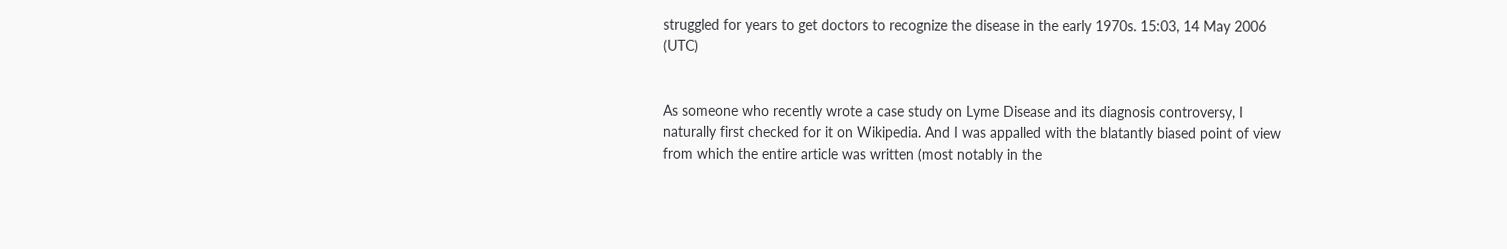struggled for years to get doctors to recognize the disease in the early 1970s. 15:03, 14 May 2006 (UTC)


As someone who recently wrote a case study on Lyme Disease and its diagnosis controversy, I naturally first checked for it on Wikipedia. And I was appalled with the blatantly biased point of view from which the entire article was written (most notably in the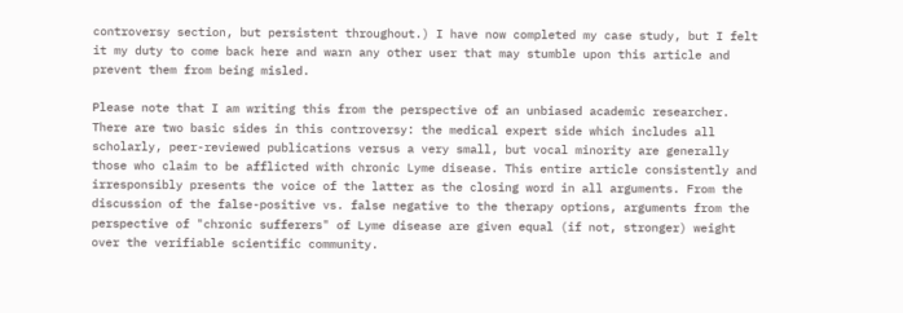controversy section, but persistent throughout.) I have now completed my case study, but I felt it my duty to come back here and warn any other user that may stumble upon this article and prevent them from being misled.

Please note that I am writing this from the perspective of an unbiased academic researcher. There are two basic sides in this controversy: the medical expert side which includes all scholarly, peer-reviewed publications versus a very small, but vocal minority are generally those who claim to be afflicted with chronic Lyme disease. This entire article consistently and irresponsibly presents the voice of the latter as the closing word in all arguments. From the discussion of the false-positive vs. false negative to the therapy options, arguments from the perspective of "chronic sufferers" of Lyme disease are given equal (if not, stronger) weight over the verifiable scientific community.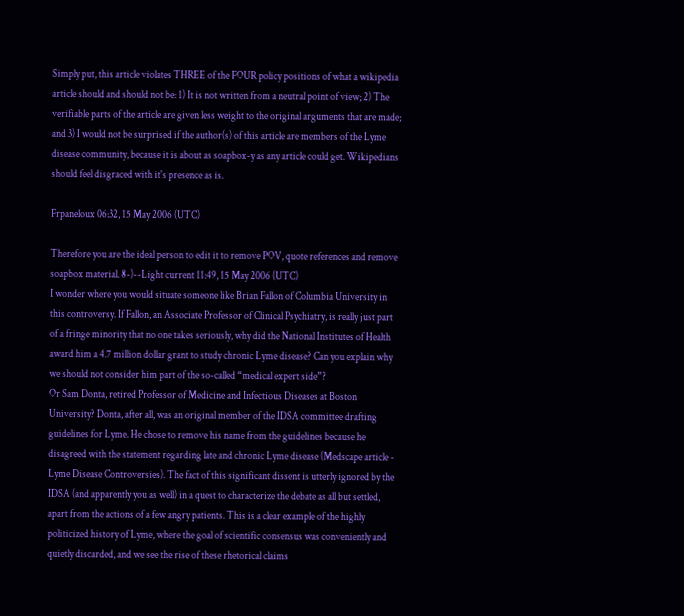Simply put, this article violates THREE of the FOUR policy positions of what a wikipedia article should and should not be: 1) It is not written from a neutral point of view; 2) The verifiable parts of the article are given less weight to the original arguments that are made; and 3) I would not be surprised if the author(s) of this article are members of the Lyme disease community, because it is about as soapbox-y as any article could get. Wikipedians should feel disgraced with it's presence as is.

Frpaneloux 06:32, 15 May 2006 (UTC)

Therefore you are the ideal person to edit it to remove POV, quote references and remove soapbox material. 8-)--Light current 11:49, 15 May 2006 (UTC)
I wonder where you would situate someone like Brian Fallon of Columbia University in this controversy. If Fallon, an Associate Professor of Clinical Psychiatry, is really just part of a fringe minority that no one takes seriously, why did the National Institutes of Health award him a 4.7 million dollar grant to study chronic Lyme disease? Can you explain why we should not consider him part of the so-called “medical expert side”?
Or Sam Donta, retired Professor of Medicine and Infectious Diseases at Boston University? Donta, after all, was an original member of the IDSA committee drafting guidelines for Lyme. He chose to remove his name from the guidelines because he disagreed with the statement regarding late and chronic Lyme disease (Medscape article - Lyme Disease Controversies). The fact of this significant dissent is utterly ignored by the IDSA (and apparently you as well) in a quest to characterize the debate as all but settled, apart from the actions of a few angry patients. This is a clear example of the highly politicized history of Lyme, where the goal of scientific consensus was conveniently and quietly discarded, and we see the rise of these rhetorical claims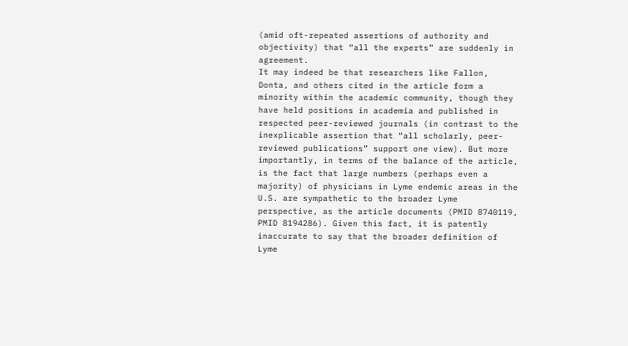(amid oft-repeated assertions of authority and objectivity) that “all the experts” are suddenly in agreement.
It may indeed be that researchers like Fallon, Donta, and others cited in the article form a minority within the academic community, though they have held positions in academia and published in respected peer-reviewed journals (in contrast to the inexplicable assertion that “all scholarly, peer-reviewed publications” support one view). But more importantly, in terms of the balance of the article, is the fact that large numbers (perhaps even a majority) of physicians in Lyme endemic areas in the U.S. are sympathetic to the broader Lyme perspective, as the article documents (PMID 8740119, PMID 8194286). Given this fact, it is patently inaccurate to say that the broader definition of Lyme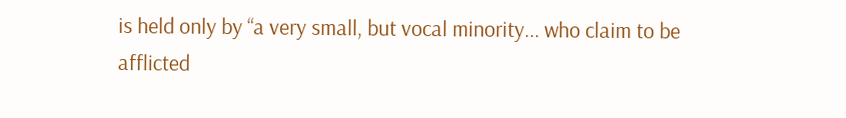is held only by “a very small, but vocal minority... who claim to be afflicted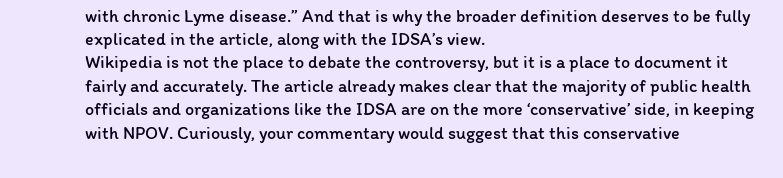with chronic Lyme disease.” And that is why the broader definition deserves to be fully explicated in the article, along with the IDSA’s view.
Wikipedia is not the place to debate the controversy, but it is a place to document it fairly and accurately. The article already makes clear that the majority of public health officials and organizations like the IDSA are on the more ‘conservative’ side, in keeping with NPOV. Curiously, your commentary would suggest that this conservative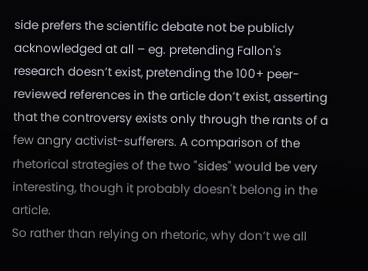side prefers the scientific debate not be publicly acknowledged at all – eg. pretending Fallon's research doesn’t exist, pretending the 100+ peer-reviewed references in the article don’t exist, asserting that the controversy exists only through the rants of a few angry activist-sufferers. A comparison of the rhetorical strategies of the two "sides" would be very interesting, though it probably doesn't belong in the article.
So rather than relying on rhetoric, why don’t we all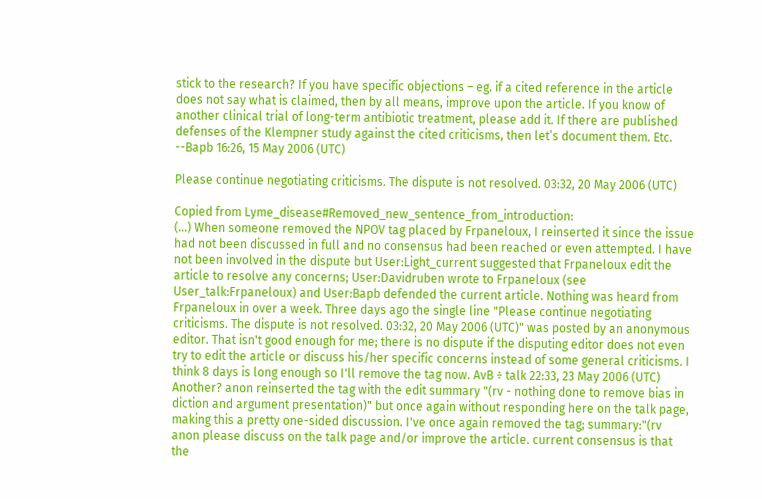stick to the research? If you have specific objections – eg. if a cited reference in the article does not say what is claimed, then by all means, improve upon the article. If you know of another clinical trial of long-term antibiotic treatment, please add it. If there are published defenses of the Klempner study against the cited criticisms, then let’s document them. Etc. --Bapb 16:26, 15 May 2006 (UTC)

Please continue negotiating criticisms. The dispute is not resolved. 03:32, 20 May 2006 (UTC)

Copied from Lyme_disease#Removed_new_sentence_from_introduction:
(...) When someone removed the NPOV tag placed by Frpaneloux, I reinserted it since the issue had not been discussed in full and no consensus had been reached or even attempted. I have not been involved in the dispute but User:Light_current suggested that Frpaneloux edit the article to resolve any concerns; User:Davidruben wrote to Frpaneloux (see User_talk:Frpaneloux) and User:Bapb defended the current article. Nothing was heard from Frpaneloux in over a week. Three days ago the single line "Please continue negotiating criticisms. The dispute is not resolved. 03:32, 20 May 2006 (UTC)" was posted by an anonymous editor. That isn't good enough for me; there is no dispute if the disputing editor does not even try to edit the article or discuss his/her specific concerns instead of some general criticisms. I think 8 days is long enough so I'll remove the tag now. AvB ÷ talk 22:33, 23 May 2006 (UTC)
Another? anon reinserted the tag with the edit summary "(rv - nothing done to remove bias in diction and argument presentation)" but once again without responding here on the talk page, making this a pretty one-sided discussion. I've once again removed the tag; summary:"(rv anon please discuss on the talk page and/or improve the article. current consensus is that the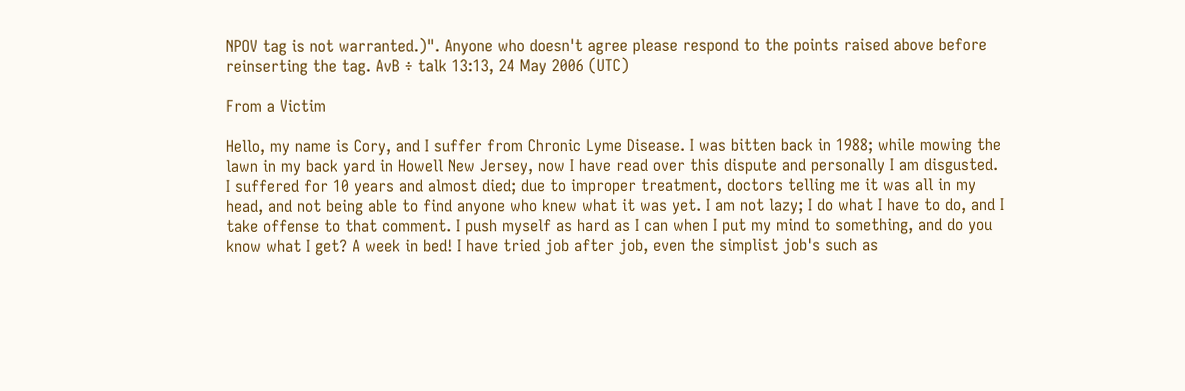NPOV tag is not warranted.)". Anyone who doesn't agree please respond to the points raised above before reinserting the tag. AvB ÷ talk 13:13, 24 May 2006 (UTC)

From a Victim

Hello, my name is Cory, and I suffer from Chronic Lyme Disease. I was bitten back in 1988; while mowing the lawn in my back yard in Howell New Jersey, now I have read over this dispute and personally I am disgusted. I suffered for 10 years and almost died; due to improper treatment, doctors telling me it was all in my head, and not being able to find anyone who knew what it was yet. I am not lazy; I do what I have to do, and I take offense to that comment. I push myself as hard as I can when I put my mind to something, and do you know what I get? A week in bed! I have tried job after job, even the simplist job's such as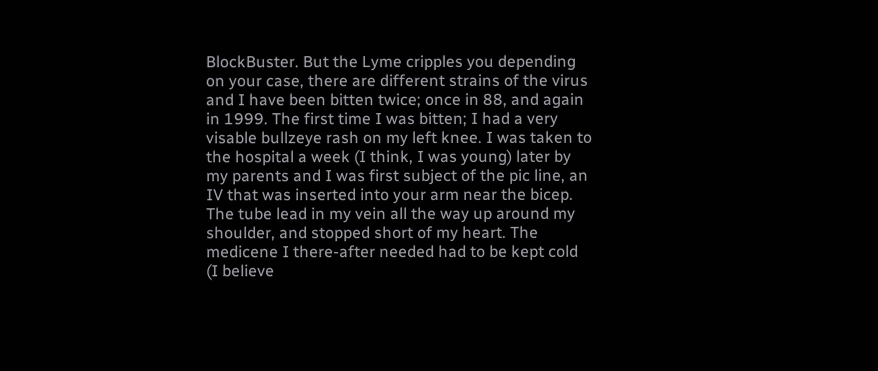BlockBuster. But the Lyme cripples you depending on your case, there are different strains of the virus and I have been bitten twice; once in 88, and again in 1999. The first time I was bitten; I had a very visable bullzeye rash on my left knee. I was taken to the hospital a week (I think, I was young) later by my parents and I was first subject of the pic line, an IV that was inserted into your arm near the bicep. The tube lead in my vein all the way up around my shoulder, and stopped short of my heart. The medicene I there-after needed had to be kept cold (I believe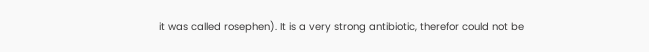it was called rosephen). It is a very strong antibiotic, therefor could not be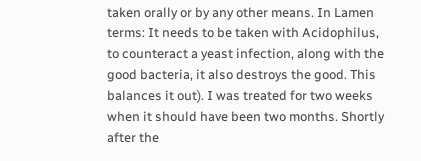taken orally or by any other means. In Lamen terms: It needs to be taken with Acidophilus, to counteract a yeast infection, along with the good bacteria, it also destroys the good. This balances it out). I was treated for two weeks when it should have been two months. Shortly after the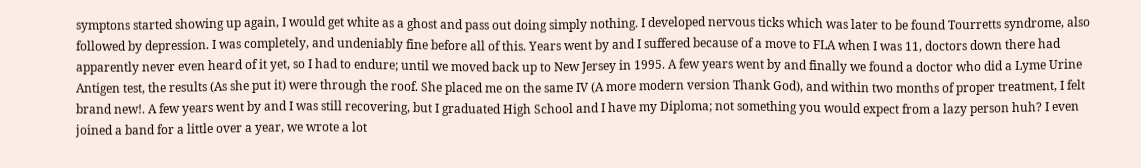symptons started showing up again, I would get white as a ghost and pass out doing simply nothing. I developed nervous ticks which was later to be found Tourretts syndrome, also followed by depression. I was completely, and undeniably fine before all of this. Years went by and I suffered because of a move to FLA when I was 11, doctors down there had apparently never even heard of it yet, so I had to endure; until we moved back up to New Jersey in 1995. A few years went by and finally we found a doctor who did a Lyme Urine Antigen test, the results (As she put it) were through the roof. She placed me on the same IV (A more modern version Thank God), and within two months of proper treatment, I felt brand new!. A few years went by and I was still recovering, but I graduated High School and I have my Diploma; not something you would expect from a lazy person huh? I even joined a band for a little over a year, we wrote a lot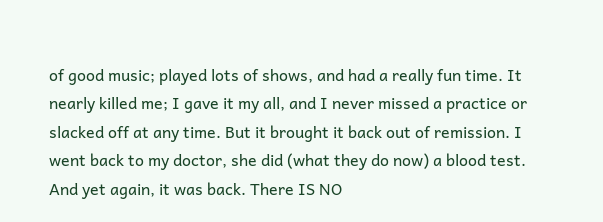of good music; played lots of shows, and had a really fun time. It nearly killed me; I gave it my all, and I never missed a practice or slacked off at any time. But it brought it back out of remission. I went back to my doctor, she did (what they do now) a blood test. And yet again, it was back. There IS NO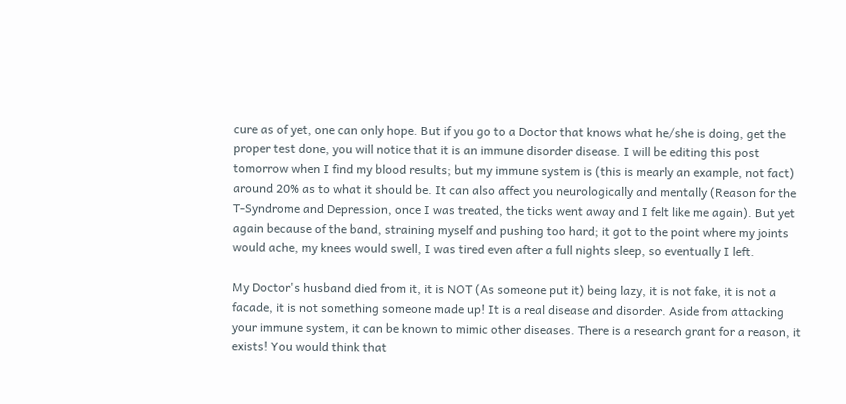cure as of yet, one can only hope. But if you go to a Doctor that knows what he/she is doing, get the proper test done, you will notice that it is an immune disorder disease. I will be editing this post tomorrow when I find my blood results; but my immune system is (this is mearly an example, not fact) around 20% as to what it should be. It can also affect you neurologically and mentally (Reason for the T-Syndrome and Depression, once I was treated, the ticks went away and I felt like me again). But yet again because of the band, straining myself and pushing too hard; it got to the point where my joints would ache, my knees would swell, I was tired even after a full nights sleep, so eventually I left.

My Doctor's husband died from it, it is NOT (As someone put it) being lazy, it is not fake, it is not a facade, it is not something someone made up! It is a real disease and disorder. Aside from attacking your immune system, it can be known to mimic other diseases. There is a research grant for a reason, it exists! You would think that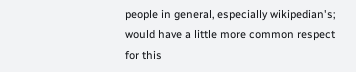people in general, especially wikipedian's; would have a little more common respect for this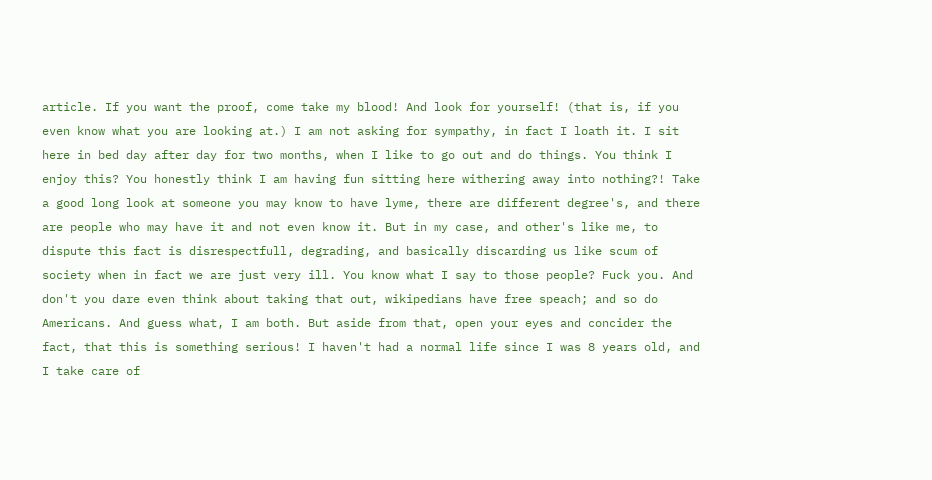article. If you want the proof, come take my blood! And look for yourself! (that is, if you even know what you are looking at.) I am not asking for sympathy, in fact I loath it. I sit here in bed day after day for two months, when I like to go out and do things. You think I enjoy this? You honestly think I am having fun sitting here withering away into nothing?! Take a good long look at someone you may know to have lyme, there are different degree's, and there are people who may have it and not even know it. But in my case, and other's like me, to dispute this fact is disrespectfull, degrading, and basically discarding us like scum of society when in fact we are just very ill. You know what I say to those people? Fuck you. And don't you dare even think about taking that out, wikipedians have free speach; and so do Americans. And guess what, I am both. But aside from that, open your eyes and concider the fact, that this is something serious! I haven't had a normal life since I was 8 years old, and I take care of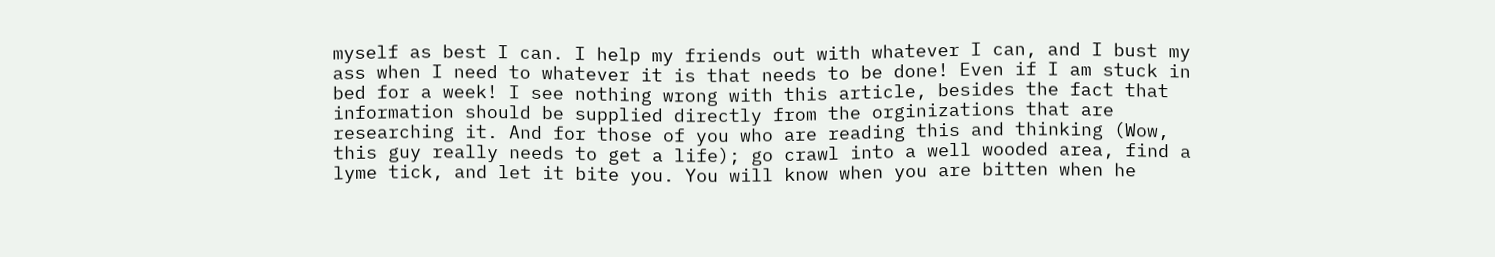myself as best I can. I help my friends out with whatever I can, and I bust my ass when I need to whatever it is that needs to be done! Even if I am stuck in bed for a week! I see nothing wrong with this article, besides the fact that information should be supplied directly from the orginizations that are researching it. And for those of you who are reading this and thinking (Wow, this guy really needs to get a life); go crawl into a well wooded area, find a lyme tick, and let it bite you. You will know when you are bitten when he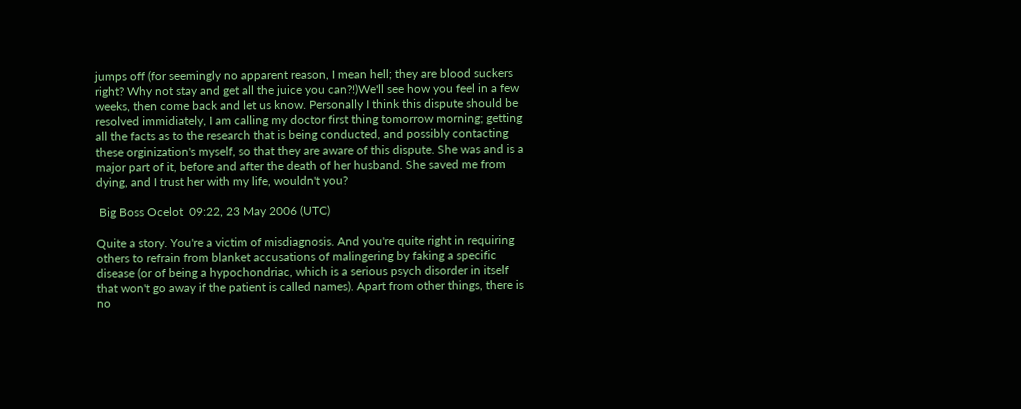jumps off (for seemingly no apparent reason, I mean hell; they are blood suckers right? Why not stay and get all the juice you can?!)We'll see how you feel in a few weeks, then come back and let us know. Personally I think this dispute should be resolved immidiately, I am calling my doctor first thing tomorrow morning; getting all the facts as to the research that is being conducted, and possibly contacting these orginization's myself, so that they are aware of this dispute. She was and is a major part of it, before and after the death of her husband. She saved me from dying, and I trust her with my life, wouldn't you?

 Big Boss Ocelot  09:22, 23 May 2006 (UTC)

Quite a story. You're a victim of misdiagnosis. And you're quite right in requiring others to refrain from blanket accusations of malingering by faking a specific disease (or of being a hypochondriac, which is a serious psych disorder in itself that won't go away if the patient is called names). Apart from other things, there is no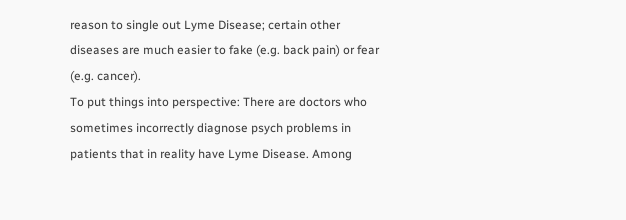reason to single out Lyme Disease; certain other diseases are much easier to fake (e.g. back pain) or fear (e.g. cancer).
To put things into perspective: There are doctors who sometimes incorrectly diagnose psych problems in patients that in reality have Lyme Disease. Among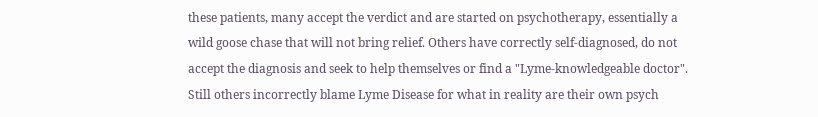these patients, many accept the verdict and are started on psychotherapy, essentially a wild goose chase that will not bring relief. Others have correctly self-diagnosed, do not accept the diagnosis and seek to help themselves or find a "Lyme-knowledgeable doctor". Still others incorrectly blame Lyme Disease for what in reality are their own psych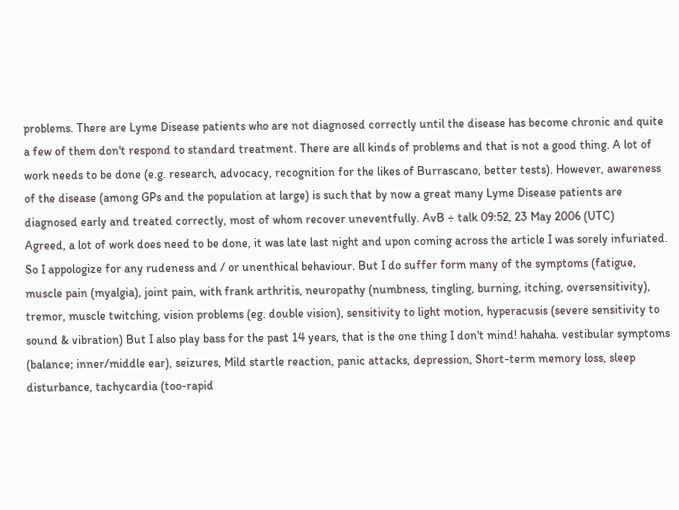problems. There are Lyme Disease patients who are not diagnosed correctly until the disease has become chronic and quite a few of them don't respond to standard treatment. There are all kinds of problems and that is not a good thing. A lot of work needs to be done (e.g. research, advocacy, recognition for the likes of Burrascano, better tests). However, awareness of the disease (among GPs and the population at large) is such that by now a great many Lyme Disease patients are diagnosed early and treated correctly, most of whom recover uneventfully. AvB ÷ talk 09:52, 23 May 2006 (UTC)
Agreed, a lot of work does need to be done, it was late last night and upon coming across the article I was sorely infuriated. So I appologize for any rudeness and / or unenthical behaviour. But I do suffer form many of the symptoms (fatigue, muscle pain (myalgia), joint pain, with frank arthritis, neuropathy (numbness, tingling, burning, itching, oversensitivity), tremor, muscle twitching, vision problems (eg. double vision), sensitivity to light motion, hyperacusis (severe sensitivity to sound & vibration) But I also play bass for the past 14 years, that is the one thing I don't mind! hahaha. vestibular symptoms (balance; inner/middle ear), seizures, Mild startle reaction, panic attacks, depression, Short-term memory loss, sleep disturbance, tachycardia (too-rapid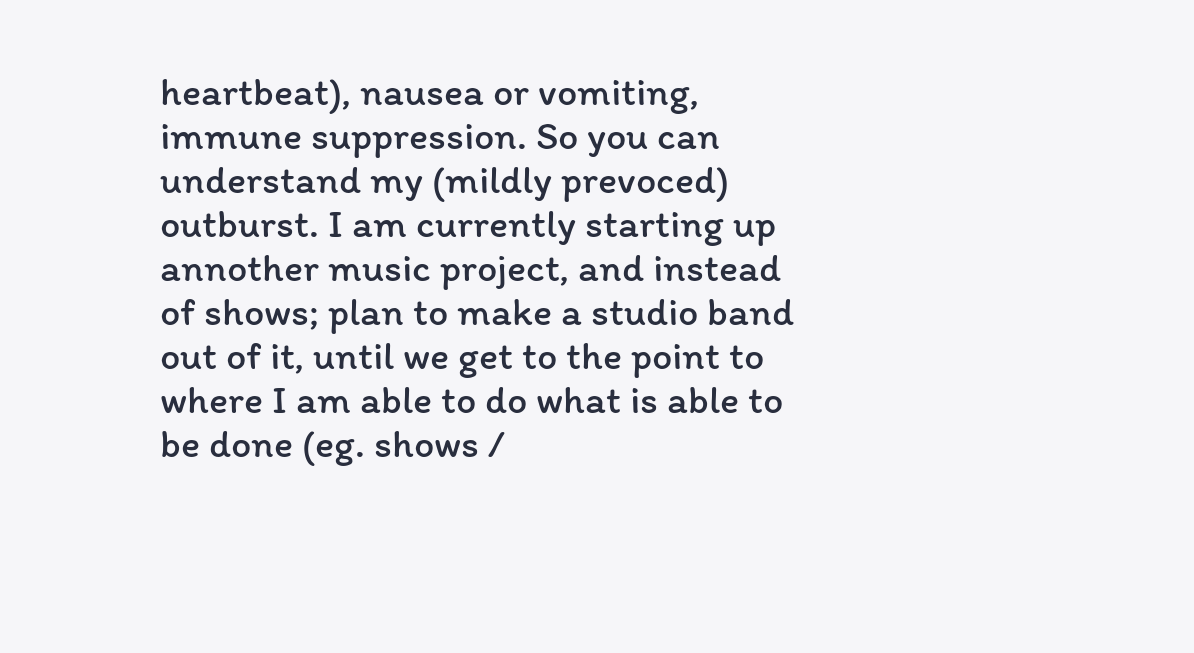heartbeat), nausea or vomiting, immune suppression. So you can understand my (mildly prevoced) outburst. I am currently starting up annother music project, and instead of shows; plan to make a studio band out of it, until we get to the point to where I am able to do what is able to be done (eg. shows /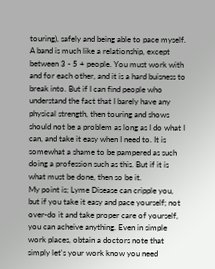touring), safely and being able to pace myself. A band is much like a relationship, except between 3 - 5 + people. You must work with and for each other, and it is a hard buisness to break into. But if I can find people who understand the fact that I barely have any physical strength, then touring and shows should not be a problem as long as I do what I can, and take it easy when I need to. It is somewhat a shame to be pampered as such doing a profession such as this. But if it is what must be done, then so be it.
My point is; Lyme Disease can cripple you, but if you take it easy and pace yourself; not over-do it and take proper care of yourself, you can acheive anything. Even in simple work places, obtain a doctors note that simply let's your work know you need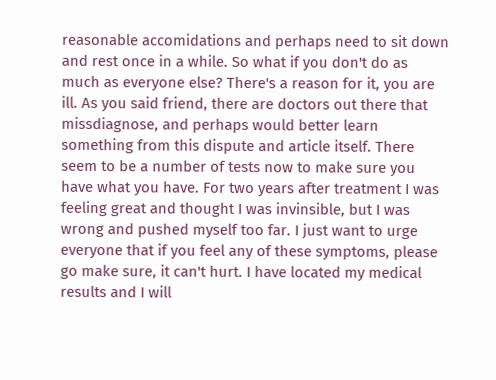reasonable accomidations and perhaps need to sit down and rest once in a while. So what if you don't do as much as everyone else? There's a reason for it, you are ill. As you said friend, there are doctors out there that missdiagnose, and perhaps would better learn something from this dispute and article itself. There seem to be a number of tests now to make sure you have what you have. For two years after treatment I was feeling great and thought I was invinsible, but I was wrong and pushed myself too far. I just want to urge everyone that if you feel any of these symptoms, please go make sure, it can't hurt. I have located my medical results and I will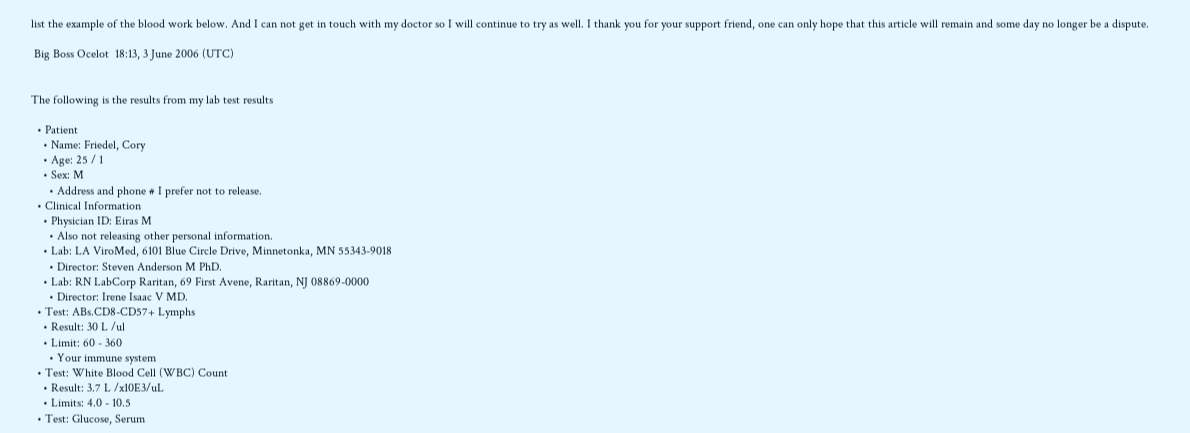list the example of the blood work below. And I can not get in touch with my doctor so I will continue to try as well. I thank you for your support friend, one can only hope that this article will remain and some day no longer be a dispute.

 Big Boss Ocelot  18:13, 3 June 2006 (UTC)


The following is the results from my lab test results

  • Patient
    • Name: Friedel, Cory
    • Age: 25 / 1
    • Sex: M
      • Address and phone # I prefer not to release.
  • Clinical Information
    • Physician ID: Eiras M
      • Also not releasing other personal information.
    • Lab: LA ViroMed, 6101 Blue Circle Drive, Minnetonka, MN 55343-9018
      • Director: Steven Anderson M PhD.
    • Lab: RN LabCorp Raritan, 69 First Avene, Raritan, NJ 08869-0000
      • Director: Irene Isaac V MD.
  • Test: ABs.CD8-CD57+ Lymphs
    • Result: 30 L /ul
    • Limit: 60 - 360
      • Your immune system
  • Test: White Blood Cell (WBC) Count
    • Result: 3.7 L /x10E3/uL
    • Limits: 4.0 - 10.5
  • Test: Glucose, Serum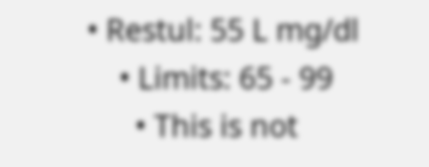• Restul: 55 L mg/dl
    • Limits: 65 - 99
      • This is not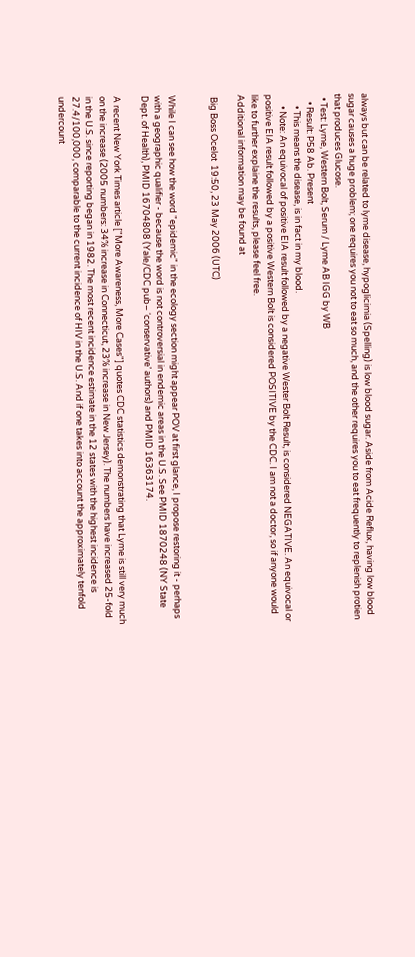always but can be related to lyme disease, hypoglicimia (Spelling) is low blood sugar. Aside from Acide Reflux, having low blood sugar causes a huge problem; one requires you not to eat so much, and the other requires you to eat frequently to replenish protien that produces Glucose.
  • Test: Lyme, Western Bolt, Serum / Lyme AB IGG by WB
    • Result: P58 Ab. Present
      • This means the disease, is in fact in my blood.
      • Note: An equivocal of positive EIA result followed by a negative Wester Bolt Result, is considered NEGATIVE. An equivocal or positive EIA result followed by a positive Western Bolt is considered POSITIVE by the CDC. I am not a doctor, so if anyone would like to further explaine the results, please feel free.
Additional information may be found at

 Big Boss Ocelot  19:50, 23 May 2006 (UTC)


While I can see how the word "epidemic" in the ecology section might appear POV at first glance, I propose restoring it - perhaps with a geographic qualifier - because the word is not controversial in endemic areas in the U.S. See PMID 1870248 (NY State Dept. of Health), PMID 16704808 (Yale/CDC pub– ‘conservative’ authors) and PMID 16363174.

A recent New York Times article ["More Awareness, More Cases"] quotes CDC statistics demonstrating that Lyme is still very much on the increase (2005 numbers: 34% increase in Connecticut, 23% increase in New Jersey). The numbers have increased 25-fold in the U.S. since reporting began in 1982. The most recent incidence estimate in the 12 states with the highest incidence is 27.4/100,000, comparable to the current incidence of HIV in the U.S. And if one takes into account the approximately tenfold undercount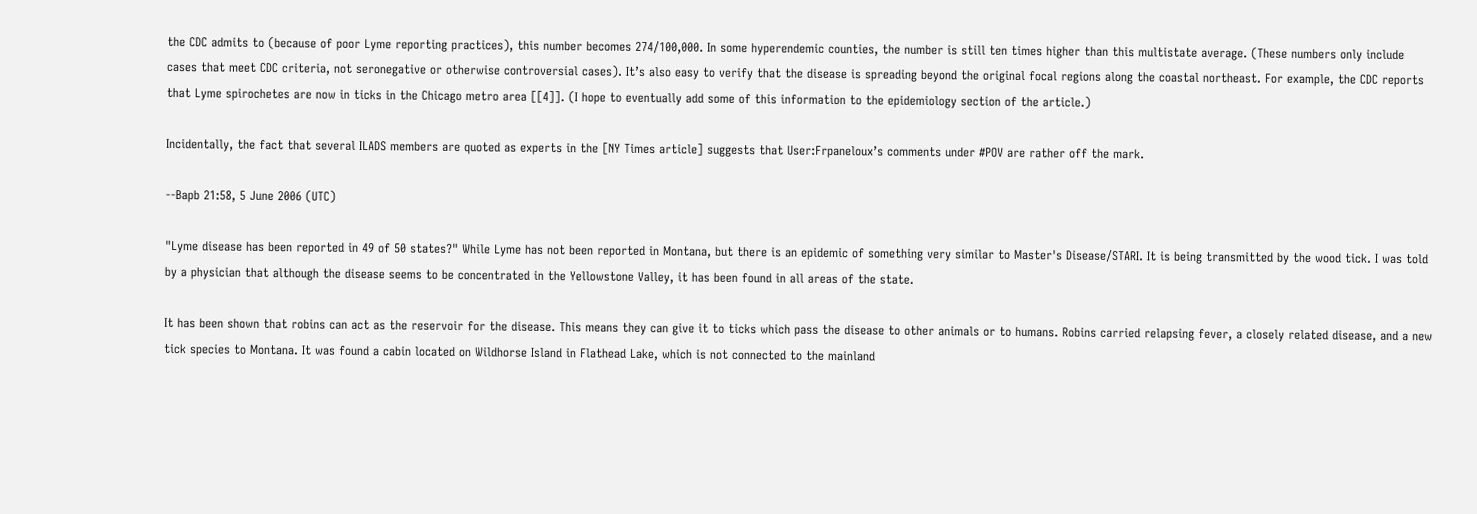the CDC admits to (because of poor Lyme reporting practices), this number becomes 274/100,000. In some hyperendemic counties, the number is still ten times higher than this multistate average. (These numbers only include cases that meet CDC criteria, not seronegative or otherwise controversial cases). It’s also easy to verify that the disease is spreading beyond the original focal regions along the coastal northeast. For example, the CDC reports that Lyme spirochetes are now in ticks in the Chicago metro area [[4]]. (I hope to eventually add some of this information to the epidemiology section of the article.)

Incidentally, the fact that several ILADS members are quoted as experts in the [NY Times article] suggests that User:Frpaneloux’s comments under #POV are rather off the mark.

--Bapb 21:58, 5 June 2006 (UTC)

"Lyme disease has been reported in 49 of 50 states?" While Lyme has not been reported in Montana, but there is an epidemic of something very similar to Master's Disease/STARI. It is being transmitted by the wood tick. I was told by a physician that although the disease seems to be concentrated in the Yellowstone Valley, it has been found in all areas of the state.

It has been shown that robins can act as the reservoir for the disease. This means they can give it to ticks which pass the disease to other animals or to humans. Robins carried relapsing fever, a closely related disease, and a new tick species to Montana. It was found a cabin located on Wildhorse Island in Flathead Lake, which is not connected to the mainland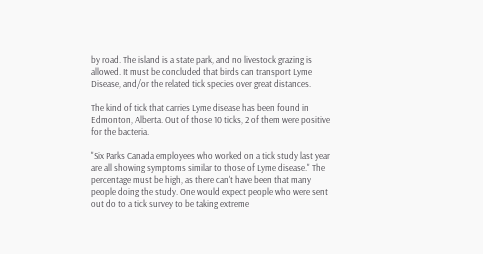by road. The island is a state park, and no livestock grazing is allowed. It must be concluded that birds can transport Lyme Disease, and/or the related tick species over great distances.

The kind of tick that carries Lyme disease has been found in Edmonton, Alberta. Out of those 10 ticks, 2 of them were positive for the bacteria.

"Six Parks Canada employees who worked on a tick study last year are all showing symptoms similar to those of Lyme disease." The percentage must be high, as there can't have been that many people doing the study. One would expect people who were sent out do to a tick survey to be taking extreme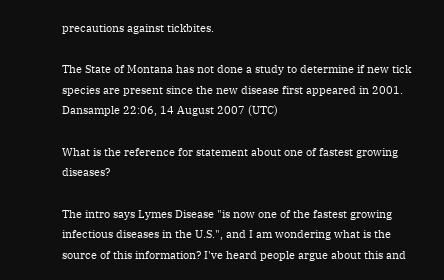precautions against tickbites.

The State of Montana has not done a study to determine if new tick species are present since the new disease first appeared in 2001. Dansample 22:06, 14 August 2007 (UTC)

What is the reference for statement about one of fastest growing diseases?

The intro says Lymes Disease "is now one of the fastest growing infectious diseases in the U.S.", and I am wondering what is the source of this information? I've heard people argue about this and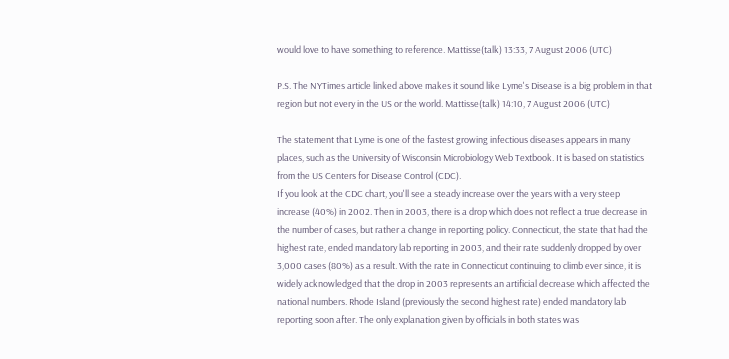would love to have something to reference. Mattisse(talk) 13:33, 7 August 2006 (UTC)

P.S. The NYTimes article linked above makes it sound like Lyme's Disease is a big problem in that region but not every in the US or the world. Mattisse(talk) 14:10, 7 August 2006 (UTC)

The statement that Lyme is one of the fastest growing infectious diseases appears in many places, such as the University of Wisconsin Microbiology Web Textbook. It is based on statistics from the US Centers for Disease Control (CDC).
If you look at the CDC chart, you'll see a steady increase over the years with a very steep increase (40%) in 2002. Then in 2003, there is a drop which does not reflect a true decrease in the number of cases, but rather a change in reporting policy. Connecticut, the state that had the highest rate, ended mandatory lab reporting in 2003, and their rate suddenly dropped by over 3,000 cases (80%) as a result. With the rate in Connecticut continuing to climb ever since, it is widely acknowledged that the drop in 2003 represents an artificial decrease which affected the national numbers. Rhode Island (previously the second highest rate) ended mandatory lab reporting soon after. The only explanation given by officials in both states was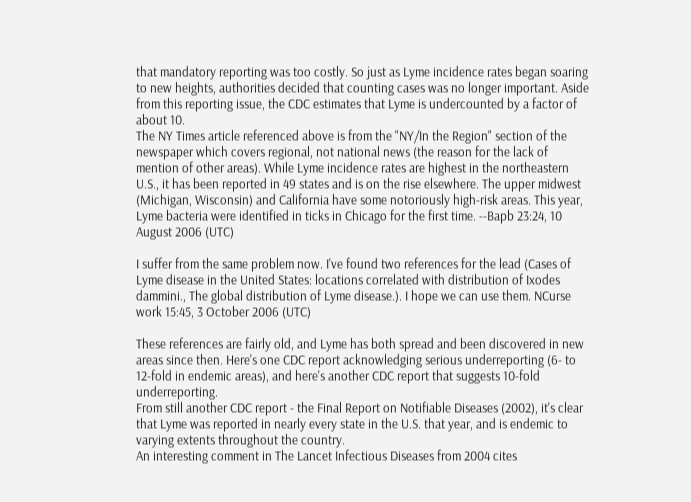that mandatory reporting was too costly. So just as Lyme incidence rates began soaring to new heights, authorities decided that counting cases was no longer important. Aside from this reporting issue, the CDC estimates that Lyme is undercounted by a factor of about 10.
The NY Times article referenced above is from the "NY/In the Region" section of the newspaper which covers regional, not national news (the reason for the lack of mention of other areas). While Lyme incidence rates are highest in the northeastern U.S., it has been reported in 49 states and is on the rise elsewhere. The upper midwest (Michigan, Wisconsin) and California have some notoriously high-risk areas. This year, Lyme bacteria were identified in ticks in Chicago for the first time. --Bapb 23:24, 10 August 2006 (UTC)

I suffer from the same problem now. I've found two references for the lead (Cases of Lyme disease in the United States: locations correlated with distribution of Ixodes dammini., The global distribution of Lyme disease.). I hope we can use them. NCurse work 15:45, 3 October 2006 (UTC)

These references are fairly old, and Lyme has both spread and been discovered in new areas since then. Here's one CDC report acknowledging serious underreporting (6- to 12-fold in endemic areas), and here's another CDC report that suggests 10-fold underreporting.
From still another CDC report - the Final Report on Notifiable Diseases (2002), it's clear that Lyme was reported in nearly every state in the U.S. that year, and is endemic to varying extents throughout the country.
An interesting comment in The Lancet Infectious Diseases from 2004 cites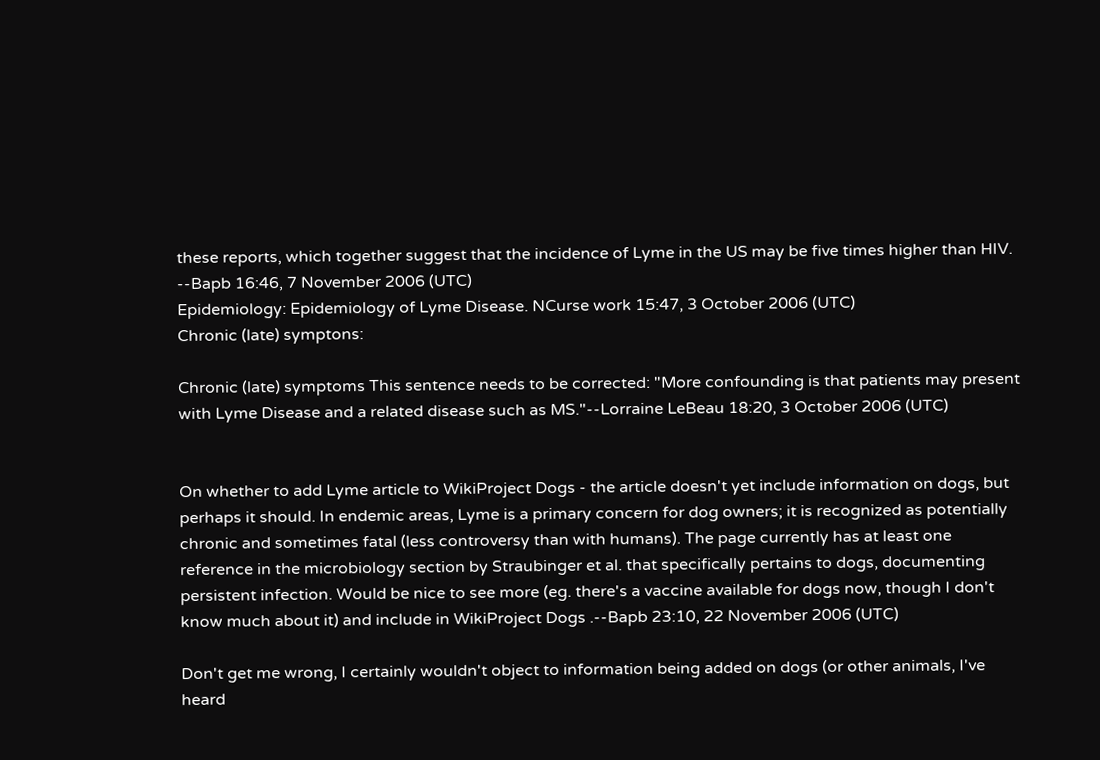these reports, which together suggest that the incidence of Lyme in the US may be five times higher than HIV. --Bapb 16:46, 7 November 2006 (UTC)
Epidemiology: Epidemiology of Lyme Disease. NCurse work 15:47, 3 October 2006 (UTC)
Chronic (late) symptons:

Chronic (late) symptoms This sentence needs to be corrected: "More confounding is that patients may present with Lyme Disease and a related disease such as MS."--Lorraine LeBeau 18:20, 3 October 2006 (UTC)


On whether to add Lyme article to WikiProject Dogs - the article doesn't yet include information on dogs, but perhaps it should. In endemic areas, Lyme is a primary concern for dog owners; it is recognized as potentially chronic and sometimes fatal (less controversy than with humans). The page currently has at least one reference in the microbiology section by Straubinger et al. that specifically pertains to dogs, documenting persistent infection. Would be nice to see more (eg. there's a vaccine available for dogs now, though I don't know much about it) and include in WikiProject Dogs .--Bapb 23:10, 22 November 2006 (UTC)

Don't get me wrong, I certainly wouldn't object to information being added on dogs (or other animals, I've heard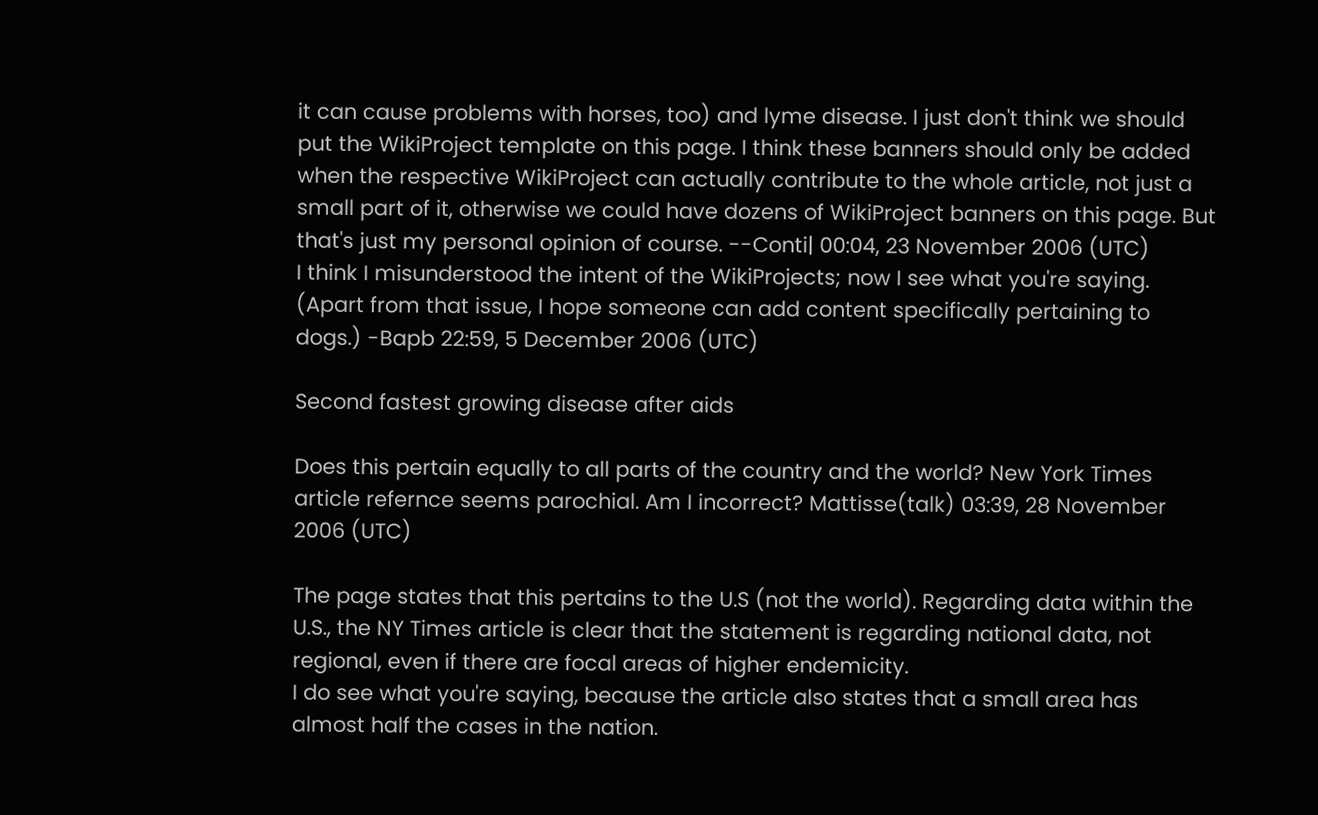it can cause problems with horses, too) and lyme disease. I just don't think we should put the WikiProject template on this page. I think these banners should only be added when the respective WikiProject can actually contribute to the whole article, not just a small part of it, otherwise we could have dozens of WikiProject banners on this page. But that's just my personal opinion of course. --Conti| 00:04, 23 November 2006 (UTC)
I think I misunderstood the intent of the WikiProjects; now I see what you're saying. (Apart from that issue, I hope someone can add content specifically pertaining to dogs.) -Bapb 22:59, 5 December 2006 (UTC)

Second fastest growing disease after aids

Does this pertain equally to all parts of the country and the world? New York Times article refernce seems parochial. Am I incorrect? Mattisse(talk) 03:39, 28 November 2006 (UTC)

The page states that this pertains to the U.S (not the world). Regarding data within the U.S., the NY Times article is clear that the statement is regarding national data, not regional, even if there are focal areas of higher endemicity.
I do see what you're saying, because the article also states that a small area has almost half the cases in the nation.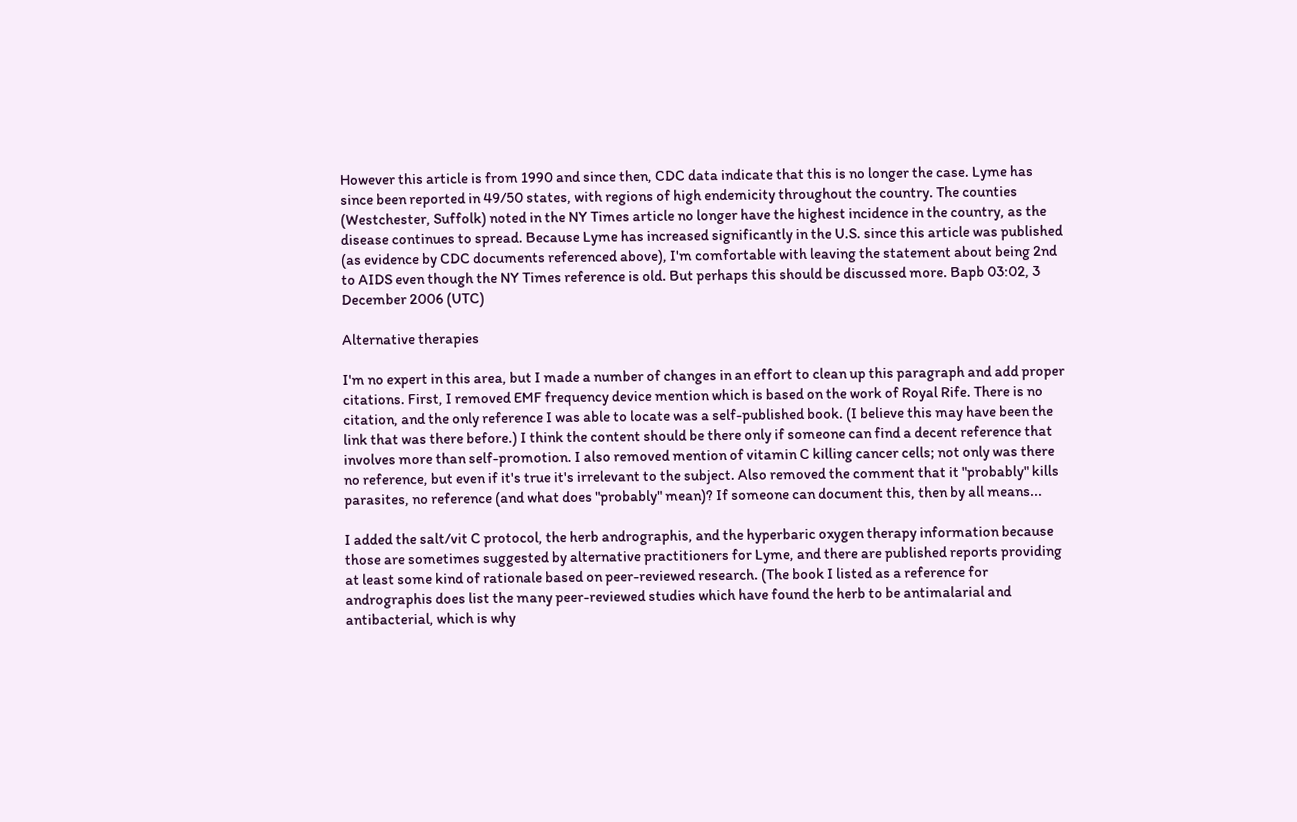However this article is from 1990 and since then, CDC data indicate that this is no longer the case. Lyme has since been reported in 49/50 states, with regions of high endemicity throughout the country. The counties (Westchester, Suffolk) noted in the NY Times article no longer have the highest incidence in the country, as the disease continues to spread. Because Lyme has increased significantly in the U.S. since this article was published (as evidence by CDC documents referenced above), I'm comfortable with leaving the statement about being 2nd to AIDS even though the NY Times reference is old. But perhaps this should be discussed more. Bapb 03:02, 3 December 2006 (UTC)

Alternative therapies

I'm no expert in this area, but I made a number of changes in an effort to clean up this paragraph and add proper citations. First, I removed EMF frequency device mention which is based on the work of Royal Rife. There is no citation, and the only reference I was able to locate was a self-published book. (I believe this may have been the link that was there before.) I think the content should be there only if someone can find a decent reference that involves more than self-promotion. I also removed mention of vitamin C killing cancer cells; not only was there no reference, but even if it's true it's irrelevant to the subject. Also removed the comment that it "probably" kills parasites, no reference (and what does "probably" mean)? If someone can document this, then by all means...

I added the salt/vit C protocol, the herb andrographis, and the hyperbaric oxygen therapy information because those are sometimes suggested by alternative practitioners for Lyme, and there are published reports providing at least some kind of rationale based on peer-reviewed research. (The book I listed as a reference for andrographis does list the many peer-reviewed studies which have found the herb to be antimalarial and antibacterial, which is why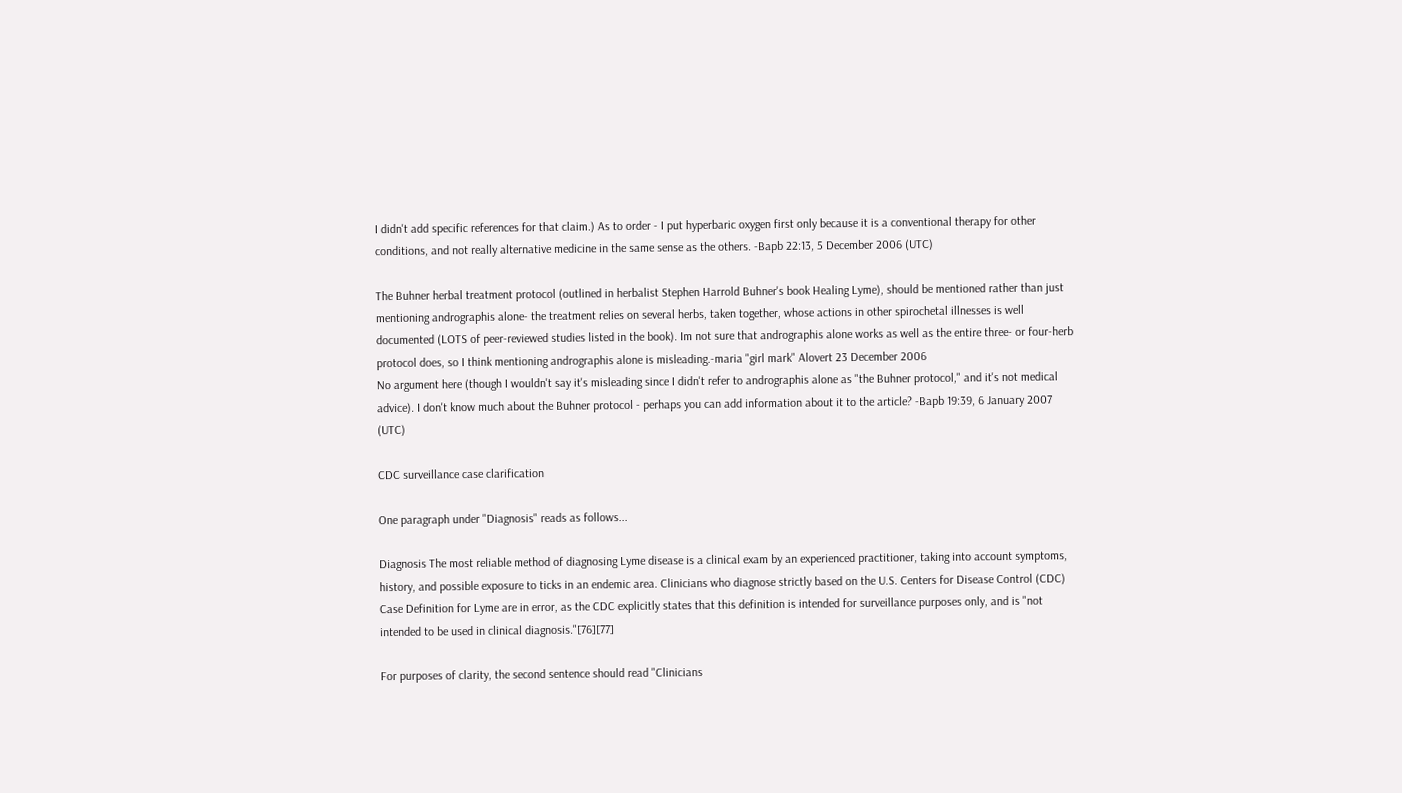I didn't add specific references for that claim.) As to order - I put hyperbaric oxygen first only because it is a conventional therapy for other conditions, and not really alternative medicine in the same sense as the others. -Bapb 22:13, 5 December 2006 (UTC)

The Buhner herbal treatment protocol (outlined in herbalist Stephen Harrold Buhner's book Healing Lyme), should be mentioned rather than just mentioning andrographis alone- the treatment relies on several herbs, taken together, whose actions in other spirochetal illnesses is well documented (LOTS of peer-reviewed studies listed in the book). Im not sure that andrographis alone works as well as the entire three- or four-herb protocol does, so I think mentioning andrographis alone is misleading.-maria "girl mark" Alovert 23 December 2006
No argument here (though I wouldn't say it's misleading since I didn't refer to andrographis alone as "the Buhner protocol," and it's not medical advice). I don't know much about the Buhner protocol - perhaps you can add information about it to the article? -Bapb 19:39, 6 January 2007 (UTC)

CDC surveillance case clarification

One paragraph under "Diagnosis" reads as follows...

Diagnosis The most reliable method of diagnosing Lyme disease is a clinical exam by an experienced practitioner, taking into account symptoms, history, and possible exposure to ticks in an endemic area. Clinicians who diagnose strictly based on the U.S. Centers for Disease Control (CDC) Case Definition for Lyme are in error, as the CDC explicitly states that this definition is intended for surveillance purposes only, and is "not intended to be used in clinical diagnosis."[76][77]

For purposes of clarity, the second sentence should read "Clinicians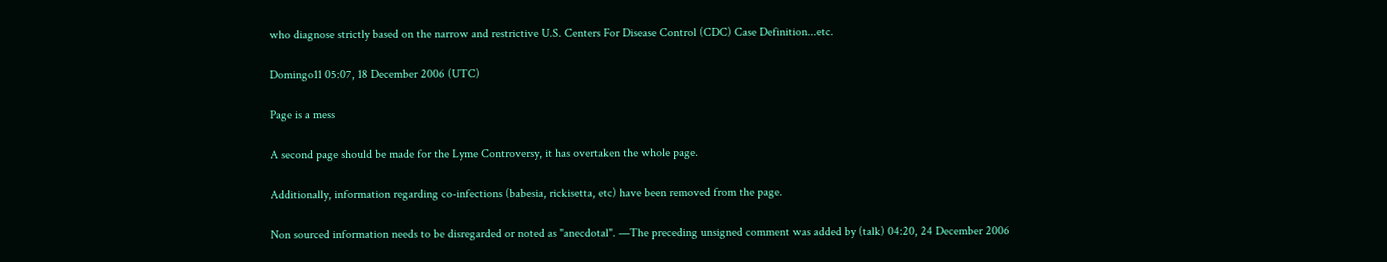who diagnose strictly based on the narrow and restrictive U.S. Centers For Disease Control (CDC) Case Definition...etc.

Domingo11 05:07, 18 December 2006 (UTC)

Page is a mess

A second page should be made for the Lyme Controversy, it has overtaken the whole page.

Additionally, information regarding co-infections (babesia, rickisetta, etc) have been removed from the page.

Non sourced information needs to be disregarded or noted as "anecdotal". —The preceding unsigned comment was added by (talk) 04:20, 24 December 2006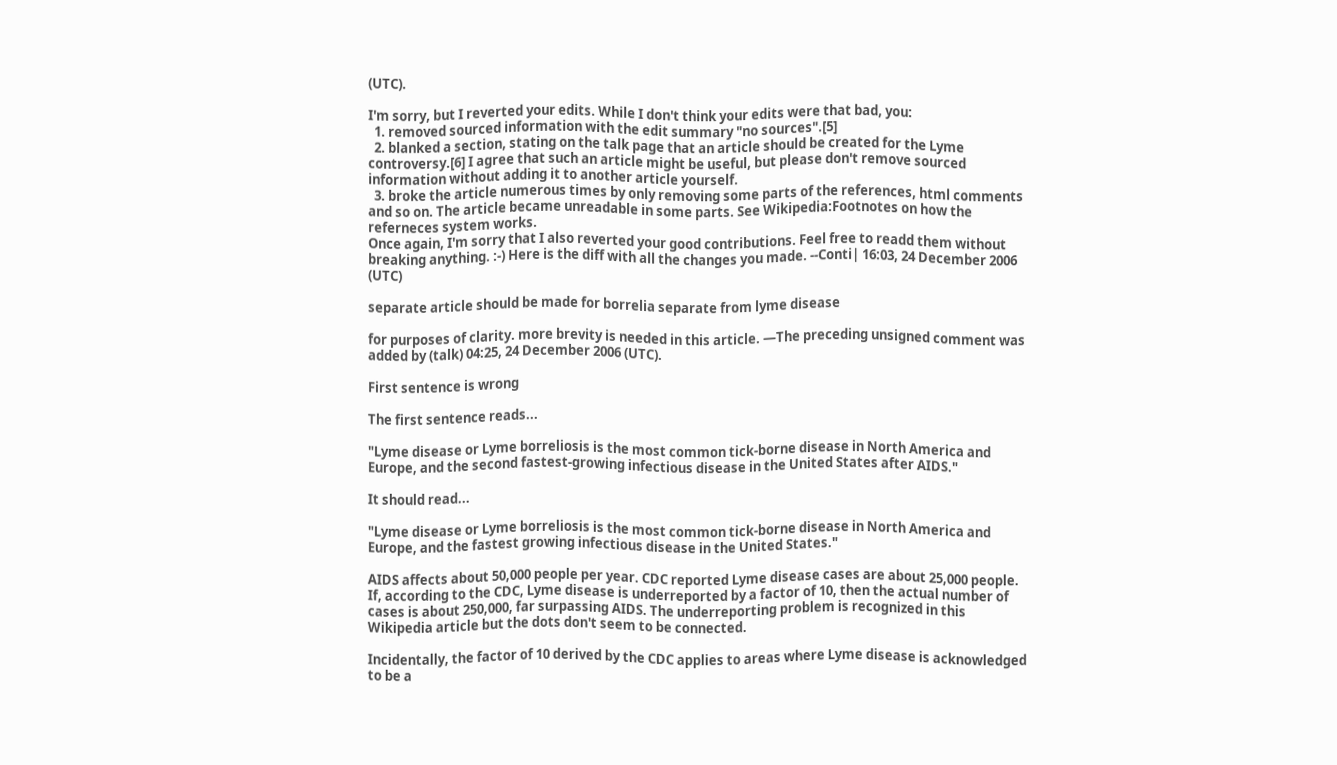(UTC).

I'm sorry, but I reverted your edits. While I don't think your edits were that bad, you:
  1. removed sourced information with the edit summary "no sources".[5]
  2. blanked a section, stating on the talk page that an article should be created for the Lyme controversy.[6] I agree that such an article might be useful, but please don't remove sourced information without adding it to another article yourself.
  3. broke the article numerous times by only removing some parts of the references, html comments and so on. The article became unreadable in some parts. See Wikipedia:Footnotes on how the referneces system works.
Once again, I'm sorry that I also reverted your good contributions. Feel free to readd them without breaking anything. :-) Here is the diff with all the changes you made. --Conti| 16:03, 24 December 2006 (UTC)

separate article should be made for borrelia separate from lyme disease

for purposes of clarity. more brevity is needed in this article. —The preceding unsigned comment was added by (talk) 04:25, 24 December 2006 (UTC).

First sentence is wrong

The first sentence reads...

"Lyme disease or Lyme borreliosis is the most common tick-borne disease in North America and Europe, and the second fastest-growing infectious disease in the United States after AIDS."

It should read...

"Lyme disease or Lyme borreliosis is the most common tick-borne disease in North America and Europe, and the fastest growing infectious disease in the United States."

AIDS affects about 50,000 people per year. CDC reported Lyme disease cases are about 25,000 people. If, according to the CDC, Lyme disease is underreported by a factor of 10, then the actual number of cases is about 250,000, far surpassing AIDS. The underreporting problem is recognized in this Wikipedia article but the dots don't seem to be connected.

Incidentally, the factor of 10 derived by the CDC applies to areas where Lyme disease is acknowledged to be a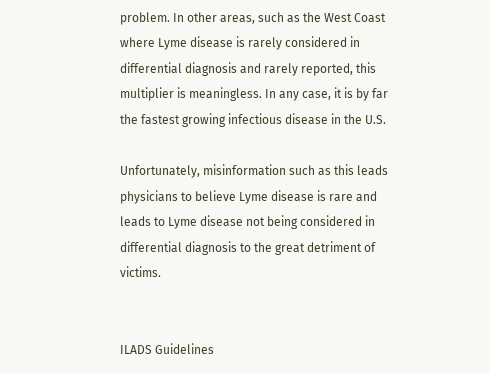problem. In other areas, such as the West Coast where Lyme disease is rarely considered in differential diagnosis and rarely reported, this multiplier is meaningless. In any case, it is by far the fastest growing infectious disease in the U.S.

Unfortunately, misinformation such as this leads physicians to believe Lyme disease is rare and leads to Lyme disease not being considered in differential diagnosis to the great detriment of victims.


ILADS Guidelines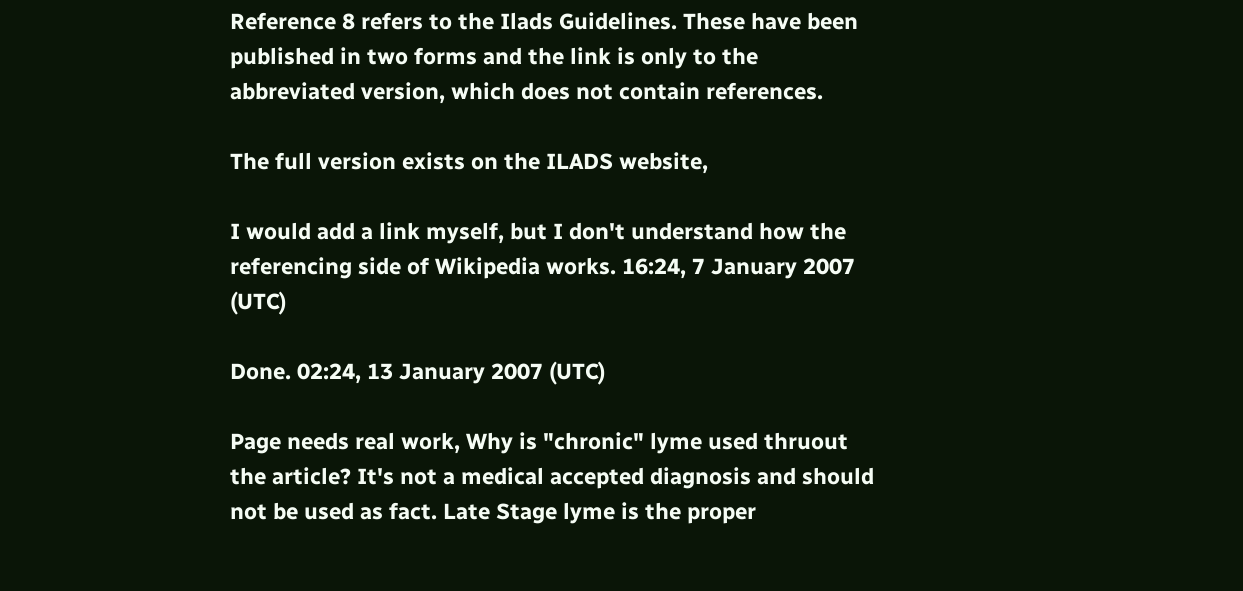Reference 8 refers to the Ilads Guidelines. These have been published in two forms and the link is only to the abbreviated version, which does not contain references.

The full version exists on the ILADS website,

I would add a link myself, but I don't understand how the referencing side of Wikipedia works. 16:24, 7 January 2007 (UTC)

Done. 02:24, 13 January 2007 (UTC)

Page needs real work, Why is "chronic" lyme used thruout the article? It's not a medical accepted diagnosis and should not be used as fact. Late Stage lyme is the proper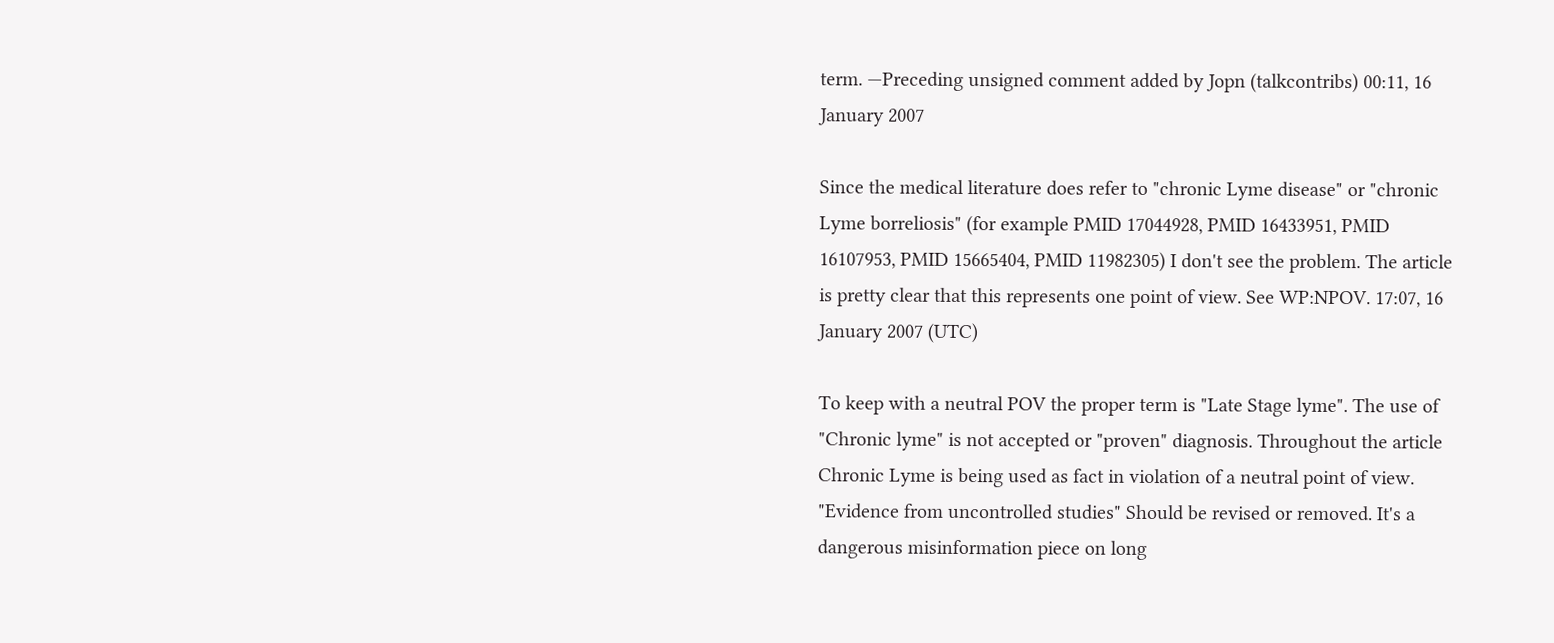term. —Preceding unsigned comment added by Jopn (talkcontribs) 00:11, 16 January 2007

Since the medical literature does refer to "chronic Lyme disease" or "chronic Lyme borreliosis" (for example PMID 17044928, PMID 16433951, PMID 16107953, PMID 15665404, PMID 11982305) I don't see the problem. The article is pretty clear that this represents one point of view. See WP:NPOV. 17:07, 16 January 2007 (UTC)

To keep with a neutral POV the proper term is "Late Stage lyme". The use of "Chronic lyme" is not accepted or "proven" diagnosis. Throughout the article Chronic Lyme is being used as fact in violation of a neutral point of view. "Evidence from uncontrolled studies" Should be revised or removed. It's a dangerous misinformation piece on long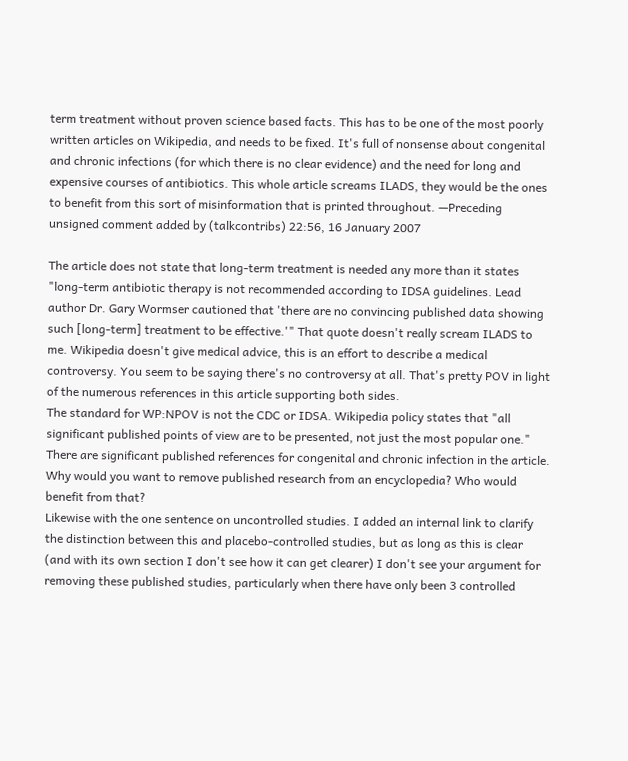term treatment without proven science based facts. This has to be one of the most poorly written articles on Wikipedia, and needs to be fixed. It's full of nonsense about congenital and chronic infections (for which there is no clear evidence) and the need for long and expensive courses of antibiotics. This whole article screams ILADS, they would be the ones to benefit from this sort of misinformation that is printed throughout. —Preceding unsigned comment added by (talkcontribs) 22:56, 16 January 2007

The article does not state that long-term treatment is needed any more than it states "long-term antibiotic therapy is not recommended according to IDSA guidelines. Lead author Dr. Gary Wormser cautioned that 'there are no convincing published data showing such [long-term] treatment to be effective.'" That quote doesn't really scream ILADS to me. Wikipedia doesn't give medical advice, this is an effort to describe a medical controversy. You seem to be saying there's no controversy at all. That's pretty POV in light of the numerous references in this article supporting both sides.
The standard for WP:NPOV is not the CDC or IDSA. Wikipedia policy states that "all significant published points of view are to be presented, not just the most popular one." There are significant published references for congenital and chronic infection in the article. Why would you want to remove published research from an encyclopedia? Who would benefit from that?
Likewise with the one sentence on uncontrolled studies. I added an internal link to clarify the distinction between this and placebo-controlled studies, but as long as this is clear (and with its own section I don't see how it can get clearer) I don't see your argument for removing these published studies, particularly when there have only been 3 controlled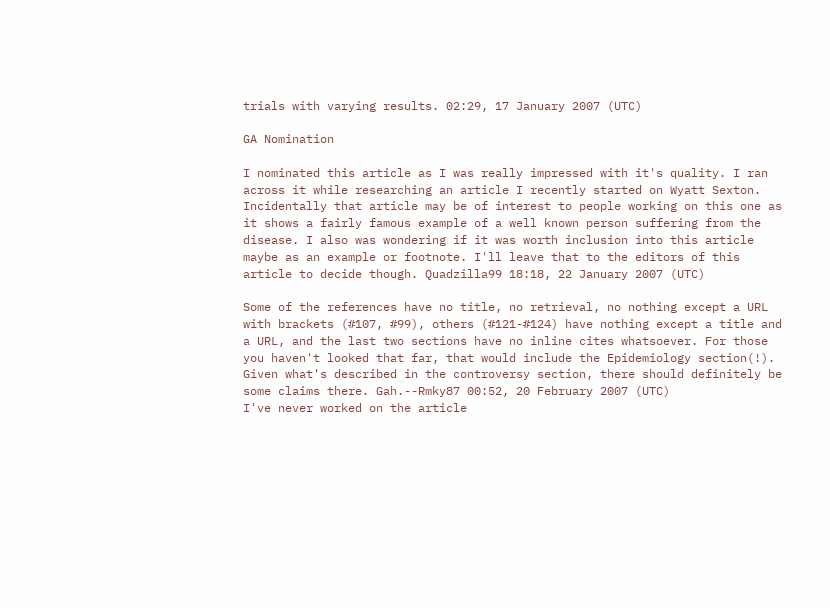trials with varying results. 02:29, 17 January 2007 (UTC)

GA Nomination

I nominated this article as I was really impressed with it's quality. I ran across it while researching an article I recently started on Wyatt Sexton. Incidentally that article may be of interest to people working on this one as it shows a fairly famous example of a well known person suffering from the disease. I also was wondering if it was worth inclusion into this article maybe as an example or footnote. I'll leave that to the editors of this article to decide though. Quadzilla99 18:18, 22 January 2007 (UTC)

Some of the references have no title, no retrieval, no nothing except a URL with brackets (#107, #99), others (#121-#124) have nothing except a title and a URL, and the last two sections have no inline cites whatsoever. For those you haven't looked that far, that would include the Epidemiology section(!). Given what's described in the controversy section, there should definitely be some claims there. Gah.--Rmky87 00:52, 20 February 2007 (UTC)
I've never worked on the article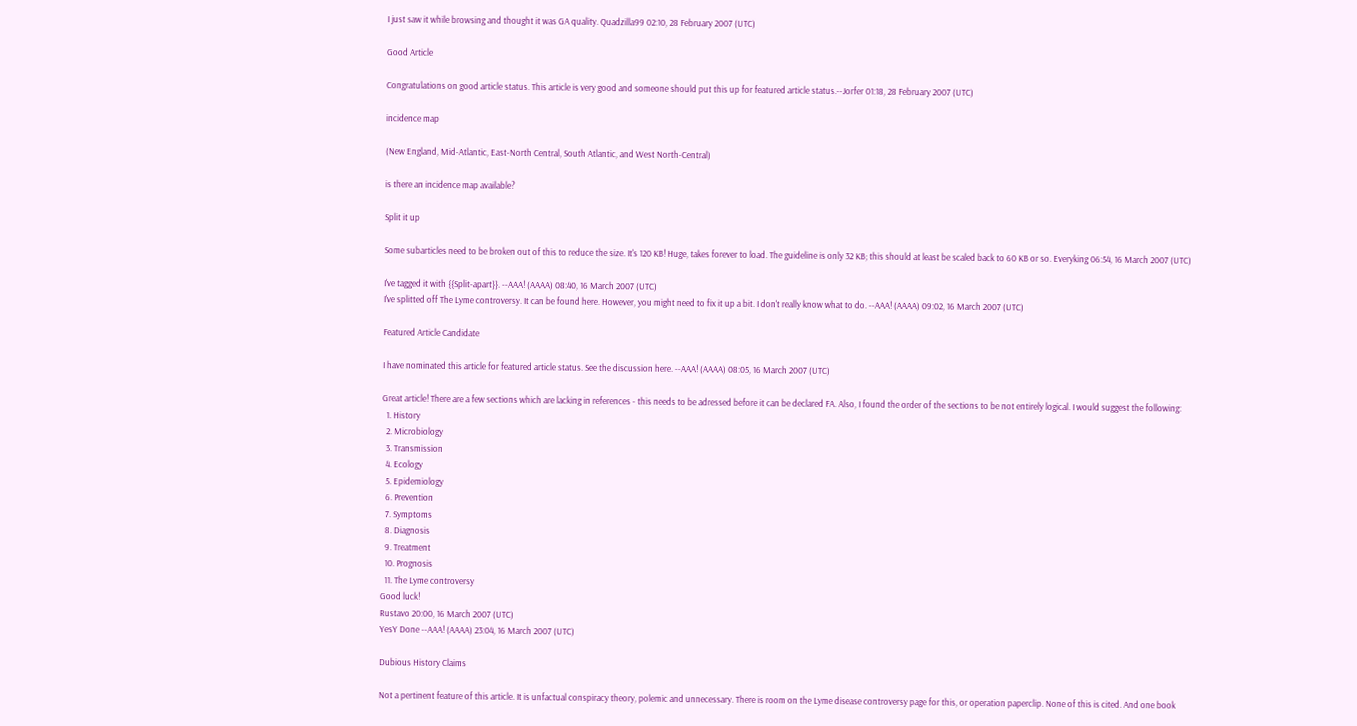I just saw it while browsing and thought it was GA quality. Quadzilla99 02:10, 28 February 2007 (UTC)

Good Article

Congratulations on good article status. This article is very good and someone should put this up for featured article status.--Jorfer 01:18, 28 February 2007 (UTC)

incidence map

(New England, Mid-Atlantic, East-North Central, South Atlantic, and West North-Central)

is there an incidence map available?

Split it up

Some subarticles need to be broken out of this to reduce the size. It's 120 KB! Huge, takes forever to load. The guideline is only 32 KB; this should at least be scaled back to 60 KB or so. Everyking 06:54, 16 March 2007 (UTC)

I've tagged it with {{Split-apart}}. --AAA! (AAAA) 08:40, 16 March 2007 (UTC)
I've splitted off The Lyme controversy. It can be found here. However, you might need to fix it up a bit. I don't really know what to do. --AAA! (AAAA) 09:02, 16 March 2007 (UTC)

Featured Article Candidate

I have nominated this article for featured article status. See the discussion here. --AAA! (AAAA) 08:05, 16 March 2007 (UTC)

Great article! There are a few sections which are lacking in references - this needs to be adressed before it can be declared FA. Also, I found the order of the sections to be not entirely logical. I would suggest the following:
  1. History
  2. Microbiology
  3. Transmission
  4. Ecology
  5. Epidemiology
  6. Prevention
  7. Symptoms
  8. Diagnosis
  9. Treatment
  10. Prognosis
  11. The Lyme controversy
Good luck!
Rustavo 20:00, 16 March 2007 (UTC)
YesY Done --AAA! (AAAA) 23:04, 16 March 2007 (UTC)

Dubious History Claims

Not a pertinent feature of this article. It is unfactual conspiracy theory, polemic and unnecessary. There is room on the Lyme disease controversy page for this, or operation paperclip. None of this is cited. And one book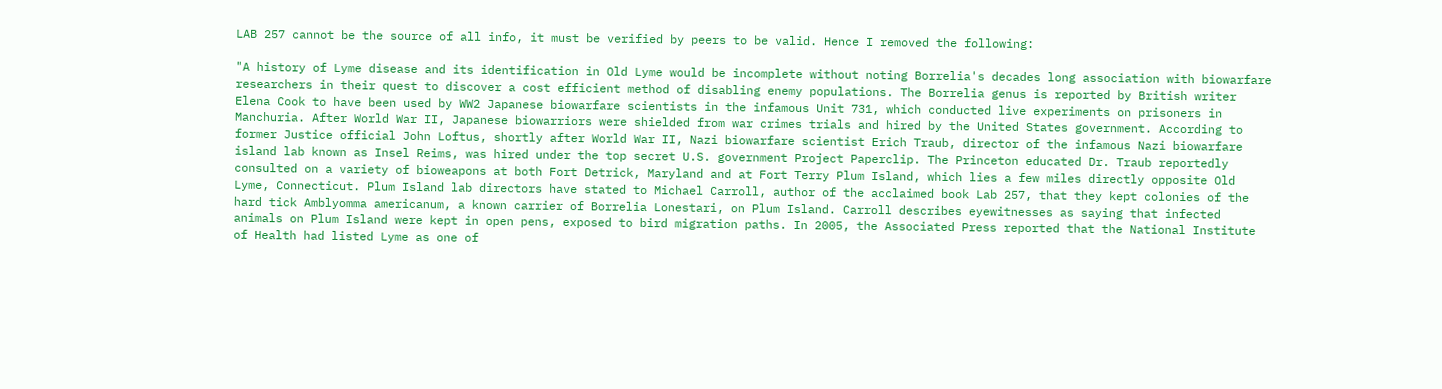LAB 257 cannot be the source of all info, it must be verified by peers to be valid. Hence I removed the following:

"A history of Lyme disease and its identification in Old Lyme would be incomplete without noting Borrelia's decades long association with biowarfare researchers in their quest to discover a cost efficient method of disabling enemy populations. The Borrelia genus is reported by British writer Elena Cook to have been used by WW2 Japanese biowarfare scientists in the infamous Unit 731, which conducted live experiments on prisoners in Manchuria. After World War II, Japanese biowarriors were shielded from war crimes trials and hired by the United States government. According to former Justice official John Loftus, shortly after World War II, Nazi biowarfare scientist Erich Traub, director of the infamous Nazi biowarfare island lab known as Insel Reims, was hired under the top secret U.S. government Project Paperclip. The Princeton educated Dr. Traub reportedly consulted on a variety of bioweapons at both Fort Detrick, Maryland and at Fort Terry Plum Island, which lies a few miles directly opposite Old Lyme, Connecticut. Plum Island lab directors have stated to Michael Carroll, author of the acclaimed book Lab 257, that they kept colonies of the hard tick Amblyomma americanum, a known carrier of Borrelia Lonestari, on Plum Island. Carroll describes eyewitnesses as saying that infected animals on Plum Island were kept in open pens, exposed to bird migration paths. In 2005, the Associated Press reported that the National Institute of Health had listed Lyme as one of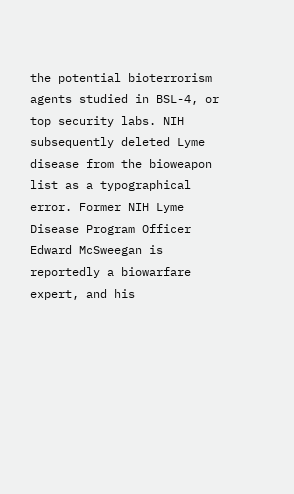the potential bioterrorism agents studied in BSL-4, or top security labs. NIH subsequently deleted Lyme disease from the bioweapon list as a typographical error. Former NIH Lyme Disease Program Officer Edward McSweegan is reportedly a biowarfare expert, and his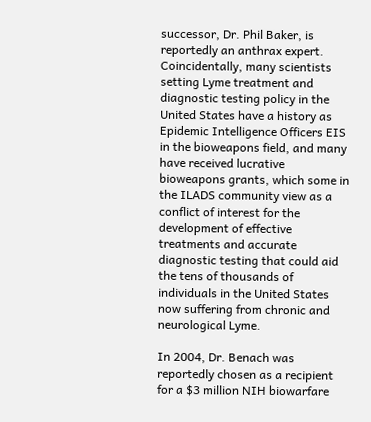successor, Dr. Phil Baker, is reportedly an anthrax expert. Coincidentally, many scientists setting Lyme treatment and diagnostic testing policy in the United States have a history as Epidemic Intelligence Officers EIS in the bioweapons field, and many have received lucrative bioweapons grants, which some in the ILADS community view as a conflict of interest for the development of effective treatments and accurate diagnostic testing that could aid the tens of thousands of individuals in the United States now suffering from chronic and neurological Lyme.

In 2004, Dr. Benach was reportedly chosen as a recipient for a $3 million NIH biowarfare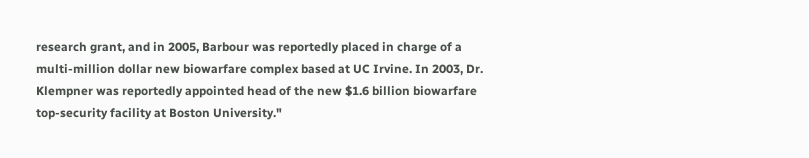research grant, and in 2005, Barbour was reportedly placed in charge of a multi-million dollar new biowarfare complex based at UC Irvine. In 2003, Dr. Klempner was reportedly appointed head of the new $1.6 billion biowarfare top-security facility at Boston University."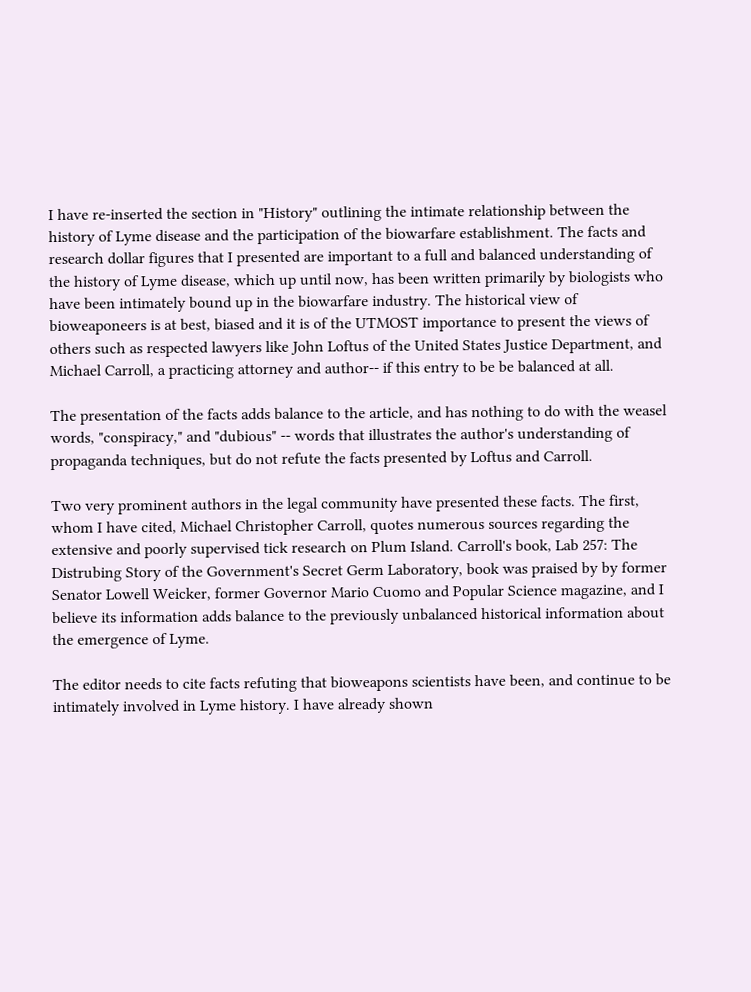I have re-inserted the section in "History" outlining the intimate relationship between the history of Lyme disease and the participation of the biowarfare establishment. The facts and research dollar figures that I presented are important to a full and balanced understanding of the history of Lyme disease, which up until now, has been written primarily by biologists who have been intimately bound up in the biowarfare industry. The historical view of bioweaponeers is at best, biased and it is of the UTMOST importance to present the views of others such as respected lawyers like John Loftus of the United States Justice Department, and Michael Carroll, a practicing attorney and author-- if this entry to be be balanced at all.

The presentation of the facts adds balance to the article, and has nothing to do with the weasel words, "conspiracy," and "dubious" -- words that illustrates the author's understanding of propaganda techniques, but do not refute the facts presented by Loftus and Carroll.

Two very prominent authors in the legal community have presented these facts. The first, whom I have cited, Michael Christopher Carroll, quotes numerous sources regarding the extensive and poorly supervised tick research on Plum Island. Carroll's book, Lab 257: The Distrubing Story of the Government's Secret Germ Laboratory, book was praised by by former Senator Lowell Weicker, former Governor Mario Cuomo and Popular Science magazine, and I believe its information adds balance to the previously unbalanced historical information about the emergence of Lyme.

The editor needs to cite facts refuting that bioweapons scientists have been, and continue to be intimately involved in Lyme history. I have already shown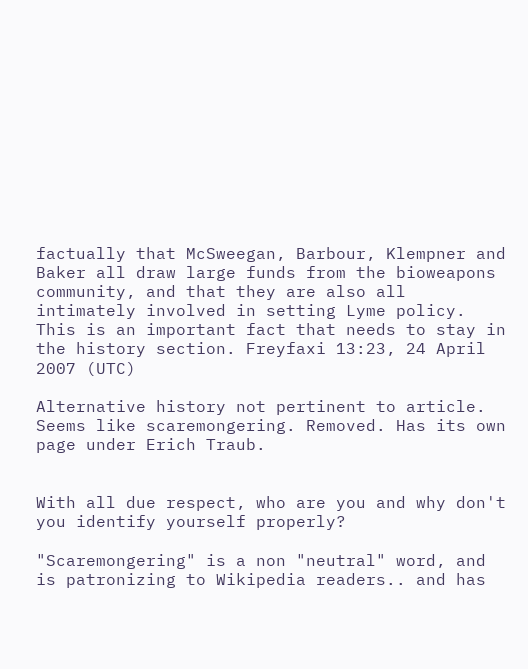factually that McSweegan, Barbour, Klempner and Baker all draw large funds from the bioweapons community, and that they are also all intimately involved in setting Lyme policy. This is an important fact that needs to stay in the history section. Freyfaxi 13:23, 24 April 2007 (UTC)

Alternative history not pertinent to article. Seems like scaremongering. Removed. Has its own page under Erich Traub.


With all due respect, who are you and why don't you identify yourself properly?

"Scaremongering" is a non "neutral" word, and is patronizing to Wikipedia readers.. and has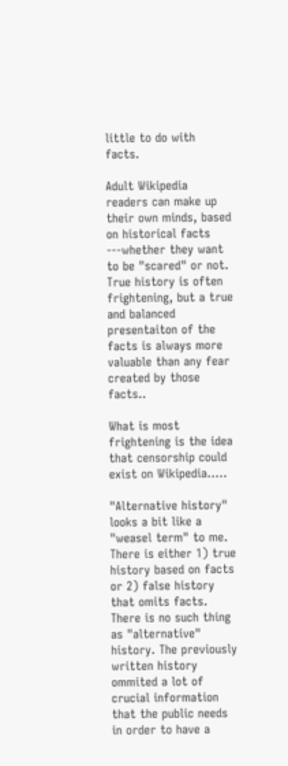little to do with facts.

Adult Wikipedia readers can make up their own minds, based on historical facts ---whether they want to be "scared" or not. True history is often frightening, but a true and balanced presentaiton of the facts is always more valuable than any fear created by those facts..

What is most frightening is the idea that censorship could exist on Wikipedia.....

"Alternative history" looks a bit like a "weasel term" to me. There is either 1) true history based on facts or 2) false history that omits facts. There is no such thing as "alternative" history. The previously written history ommited a lot of crucial information that the public needs in order to have a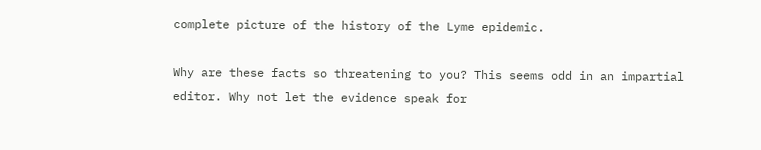complete picture of the history of the Lyme epidemic.

Why are these facts so threatening to you? This seems odd in an impartial editor. Why not let the evidence speak for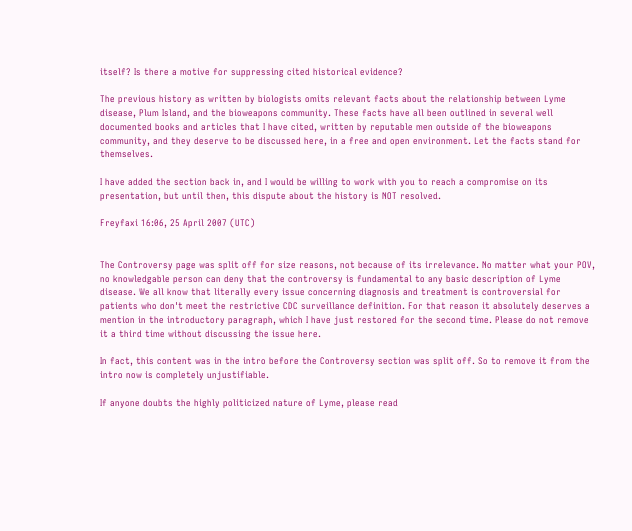itself? Is there a motive for suppressing cited historical evidence?

The previous history as written by biologists omits relevant facts about the relationship between Lyme disease, Plum Island, and the bioweapons community. These facts have all been outlined in several well documented books and articles that I have cited, written by reputable men outside of the bioweapons community, and they deserve to be discussed here, in a free and open environment. Let the facts stand for themselves.

I have added the section back in, and I would be willing to work with you to reach a compromise on its presentation, but until then, this dispute about the history is NOT resolved.

Freyfaxi 16:06, 25 April 2007 (UTC)


The Controversy page was split off for size reasons, not because of its irrelevance. No matter what your POV, no knowledgable person can deny that the controversy is fundamental to any basic description of Lyme disease. We all know that literally every issue concerning diagnosis and treatment is controversial for patients who don't meet the restrictive CDC surveillance definition. For that reason it absolutely deserves a mention in the introductory paragraph, which I have just restored for the second time. Please do not remove it a third time without discussing the issue here.

In fact, this content was in the intro before the Controversy section was split off. So to remove it from the intro now is completely unjustifiable.

If anyone doubts the highly politicized nature of Lyme, please read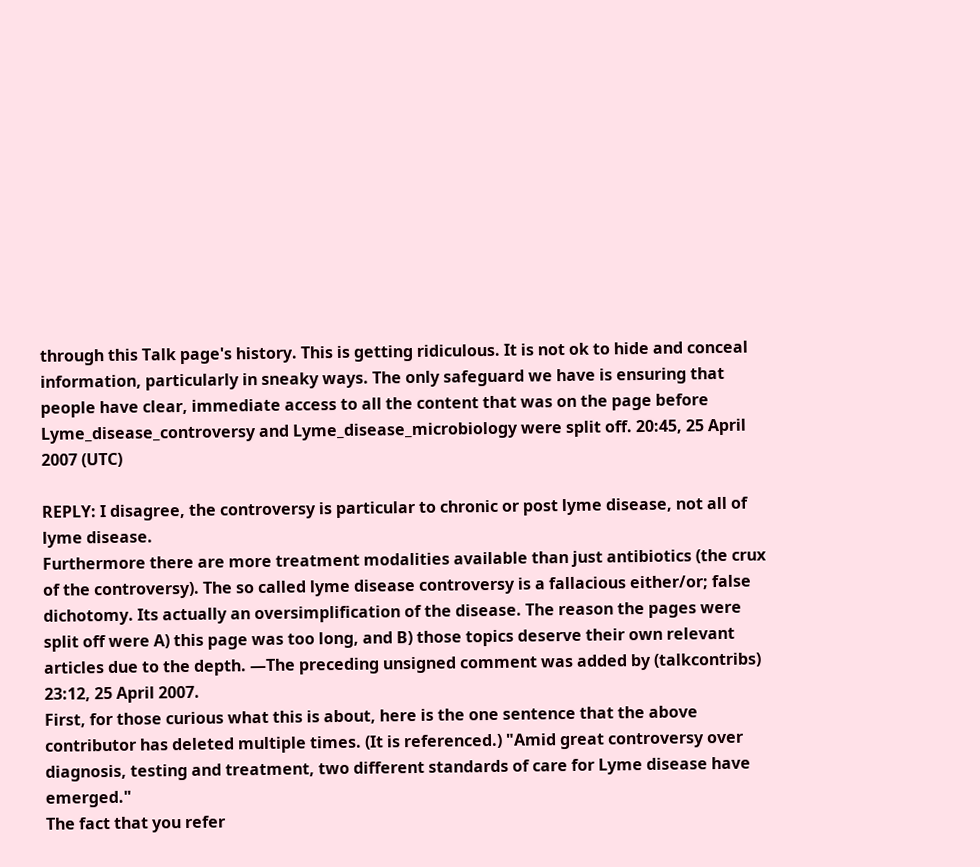through this Talk page's history. This is getting ridiculous. It is not ok to hide and conceal information, particularly in sneaky ways. The only safeguard we have is ensuring that people have clear, immediate access to all the content that was on the page before Lyme_disease_controversy and Lyme_disease_microbiology were split off. 20:45, 25 April 2007 (UTC)

REPLY: I disagree, the controversy is particular to chronic or post lyme disease, not all of lyme disease.
Furthermore there are more treatment modalities available than just antibiotics (the crux of the controversy). The so called lyme disease controversy is a fallacious either/or; false dichotomy. Its actually an oversimplification of the disease. The reason the pages were split off were A) this page was too long, and B) those topics deserve their own relevant articles due to the depth. —The preceding unsigned comment was added by (talkcontribs) 23:12, 25 April 2007.
First, for those curious what this is about, here is the one sentence that the above contributor has deleted multiple times. (It is referenced.) "Amid great controversy over diagnosis, testing and treatment, two different standards of care for Lyme disease have emerged."
The fact that you refer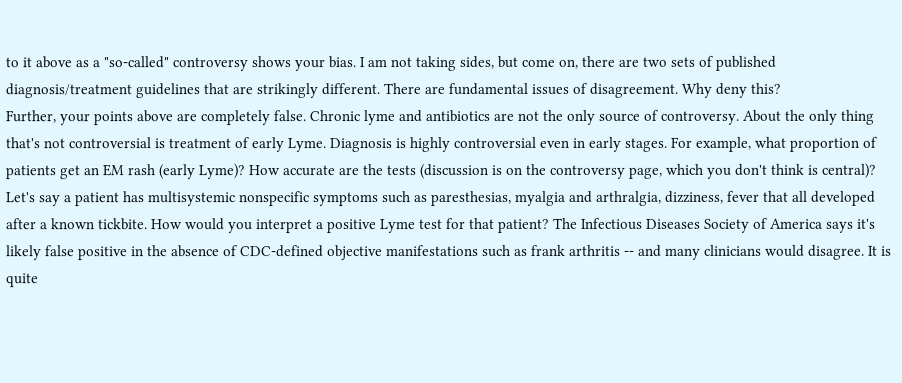to it above as a "so-called" controversy shows your bias. I am not taking sides, but come on, there are two sets of published diagnosis/treatment guidelines that are strikingly different. There are fundamental issues of disagreement. Why deny this?
Further, your points above are completely false. Chronic lyme and antibiotics are not the only source of controversy. About the only thing that's not controversial is treatment of early Lyme. Diagnosis is highly controversial even in early stages. For example, what proportion of patients get an EM rash (early Lyme)? How accurate are the tests (discussion is on the controversy page, which you don't think is central)?
Let's say a patient has multisystemic nonspecific symptoms such as paresthesias, myalgia and arthralgia, dizziness, fever that all developed after a known tickbite. How would you interpret a positive Lyme test for that patient? The Infectious Diseases Society of America says it's likely false positive in the absence of CDC-defined objective manifestations such as frank arthritis -- and many clinicians would disagree. It is quite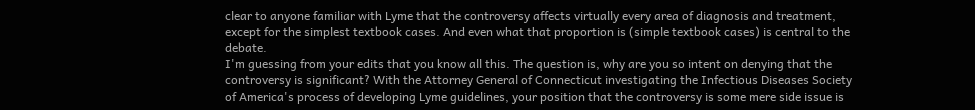clear to anyone familiar with Lyme that the controversy affects virtually every area of diagnosis and treatment, except for the simplest textbook cases. And even what that proportion is (simple textbook cases) is central to the debate.
I'm guessing from your edits that you know all this. The question is, why are you so intent on denying that the controversy is significant? With the Attorney General of Connecticut investigating the Infectious Diseases Society of America's process of developing Lyme guidelines, your position that the controversy is some mere side issue is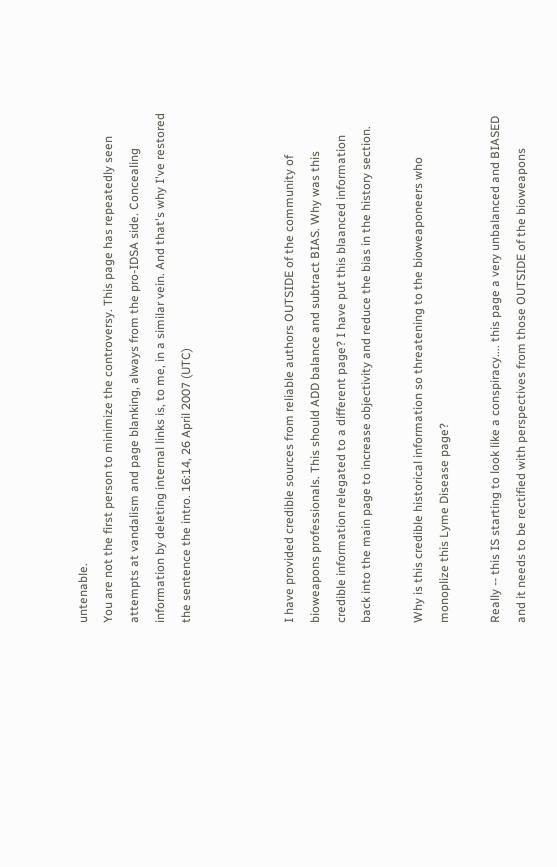untenable.
You are not the first person to minimize the controversy. This page has repeatedly seen attempts at vandalism and page blanking, always from the pro-IDSA side. Concealing information by deleting internal links is, to me, in a similar vein. And that's why I've restored the sentence the intro. 16:14, 26 April 2007 (UTC)



I have provided credible sources from reliable authors OUTSIDE of the community of bioweapons professionals. This should ADD balance and subtract BIAS. Why was this credible information relegated to a different page? I have put this blaanced information back into the main page to increase objectivity and reduce the bias in the history section.

Why is this credible historical information so threatening to the bioweaponeers who monoplize this Lyme Disease page?

Really -- this IS starting to look like a conspiracy.... this page a very unbalanced and BIASED and it needs to be rectified with perspectives from those OUTSIDE of the bioweapons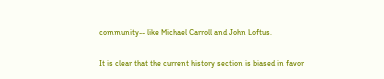community-- like Michael Carroll and John Loftus.

It is clear that the current history section is biased in favor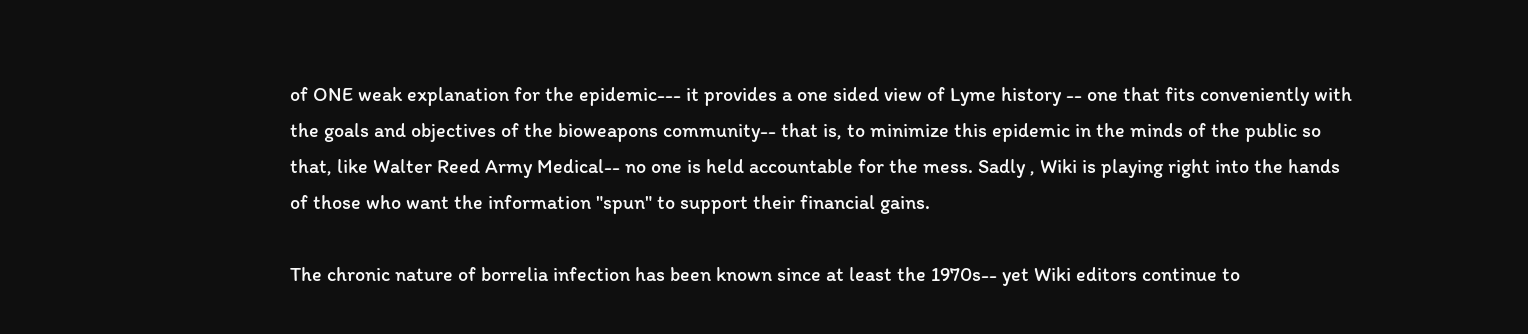of ONE weak explanation for the epidemic--- it provides a one sided view of Lyme history -- one that fits conveniently with the goals and objectives of the bioweapons community-- that is, to minimize this epidemic in the minds of the public so that, like Walter Reed Army Medical-- no one is held accountable for the mess. Sadly , Wiki is playing right into the hands of those who want the information "spun" to support their financial gains.

The chronic nature of borrelia infection has been known since at least the 1970s-- yet Wiki editors continue to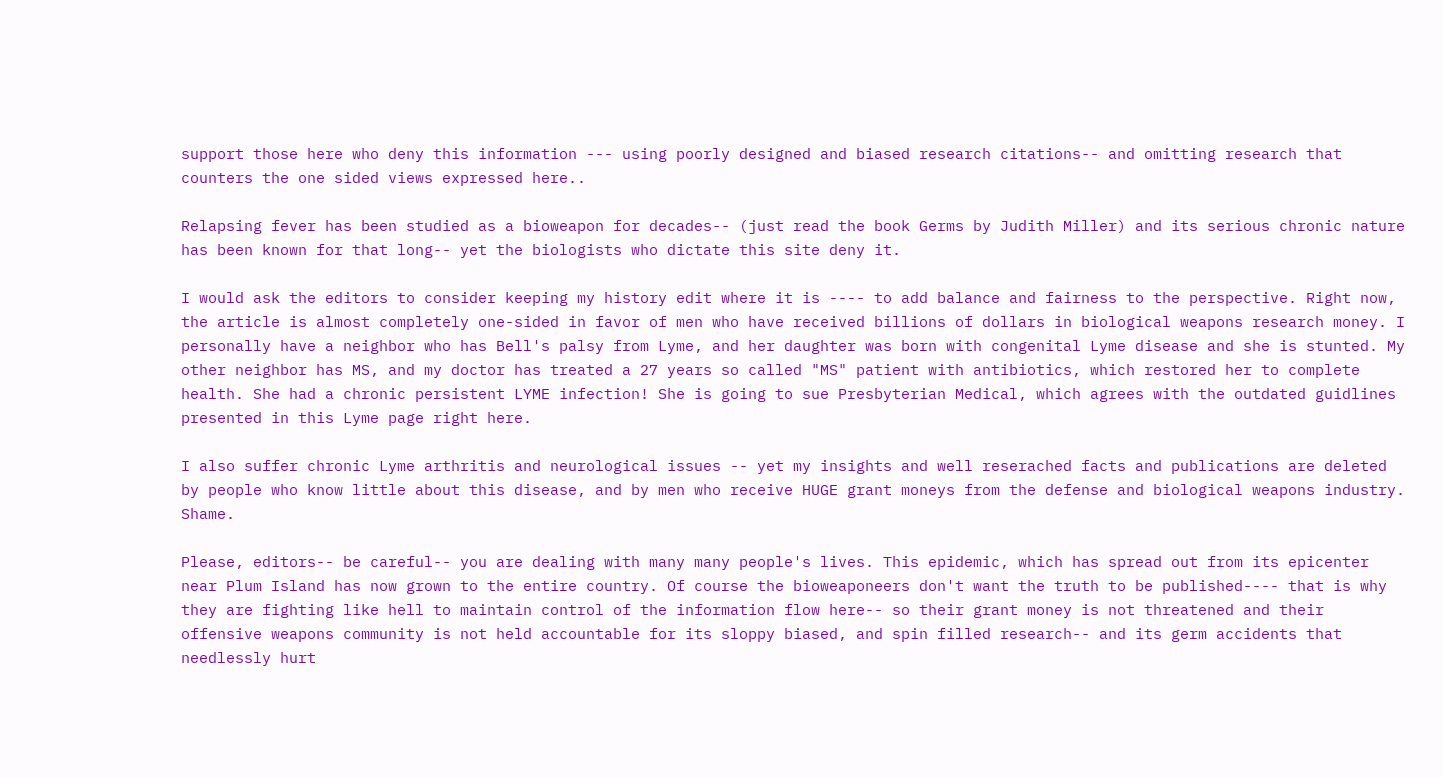support those here who deny this information --- using poorly designed and biased research citations-- and omitting research that counters the one sided views expressed here..

Relapsing fever has been studied as a bioweapon for decades-- (just read the book Germs by Judith Miller) and its serious chronic nature has been known for that long-- yet the biologists who dictate this site deny it.

I would ask the editors to consider keeping my history edit where it is ---- to add balance and fairness to the perspective. Right now, the article is almost completely one-sided in favor of men who have received billions of dollars in biological weapons research money. I personally have a neighbor who has Bell's palsy from Lyme, and her daughter was born with congenital Lyme disease and she is stunted. My other neighbor has MS, and my doctor has treated a 27 years so called "MS" patient with antibiotics, which restored her to complete health. She had a chronic persistent LYME infection! She is going to sue Presbyterian Medical, which agrees with the outdated guidlines presented in this Lyme page right here.

I also suffer chronic Lyme arthritis and neurological issues -- yet my insights and well reserached facts and publications are deleted by people who know little about this disease, and by men who receive HUGE grant moneys from the defense and biological weapons industry. Shame.

Please, editors-- be careful-- you are dealing with many many people's lives. This epidemic, which has spread out from its epicenter near Plum Island has now grown to the entire country. Of course the bioweaponeers don't want the truth to be published---- that is why they are fighting like hell to maintain control of the information flow here-- so their grant money is not threatened and their offensive weapons community is not held accountable for its sloppy biased, and spin filled research-- and its germ accidents that needlessly hurt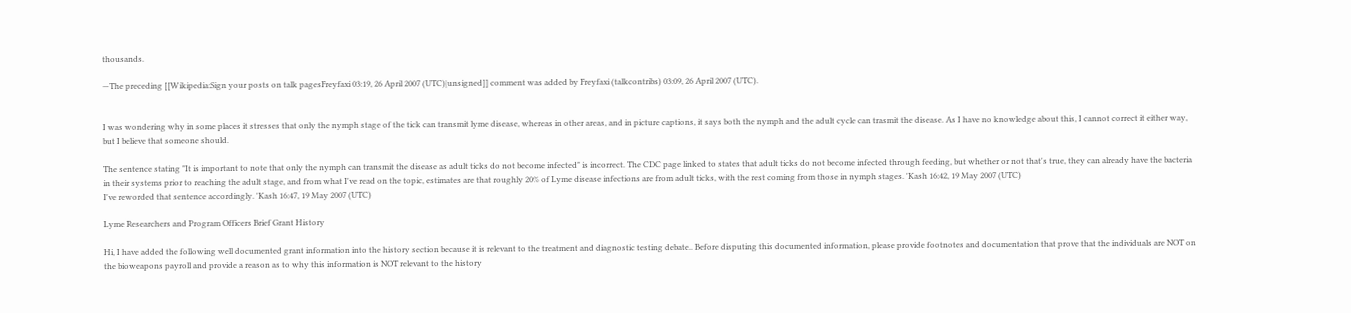thousands.

—The preceding [[Wikipedia:Sign your posts on talk pagesFreyfaxi 03:19, 26 April 2007 (UTC)|unsigned]] comment was added by Freyfaxi (talkcontribs) 03:09, 26 April 2007 (UTC).


I was wondering why in some places it stresses that only the nymph stage of the tick can transmit lyme disease, whereas in other areas, and in picture captions, it says both the nymph and the adult cycle can trasmit the disease. As I have no knowledge about this, I cannot correct it either way, but I believe that someone should.

The sentence stating "It is important to note that only the nymph can transmit the disease as adult ticks do not become infected" is incorrect. The CDC page linked to states that adult ticks do not become infected through feeding, but whether or not that's true, they can already have the bacteria in their systems prior to reaching the adult stage, and from what I've read on the topic, estimates are that roughly 20% of Lyme disease infections are from adult ticks, with the rest coming from those in nymph stages. 'Kash 16:42, 19 May 2007 (UTC)
I've reworded that sentence accordingly. 'Kash 16:47, 19 May 2007 (UTC)

Lyme Researchers and Program Officers Brief Grant History

Hi, I have added the following well documented grant information into the history section because it is relevant to the treatment and diagnostic testing debate.. Before disputing this documented information, please provide footnotes and documentation that prove that the individuals are NOT on the bioweapons payroll and provide a reason as to why this information is NOT relevant to the history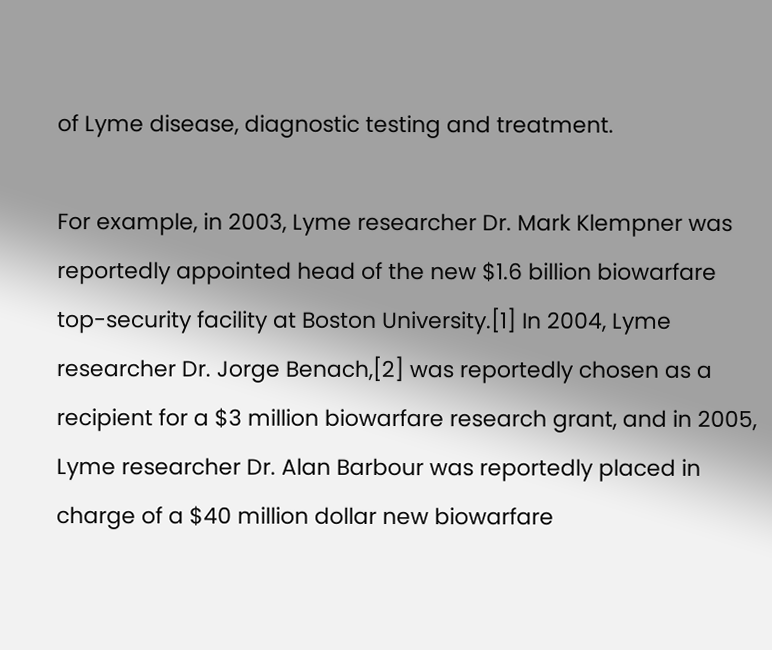of Lyme disease, diagnostic testing and treatment.

For example, in 2003, Lyme researcher Dr. Mark Klempner was reportedly appointed head of the new $1.6 billion biowarfare top-security facility at Boston University.[1] In 2004, Lyme researcher Dr. Jorge Benach,[2] was reportedly chosen as a recipient for a $3 million biowarfare research grant, and in 2005, Lyme researcher Dr. Alan Barbour was reportedly placed in charge of a $40 million dollar new biowarfare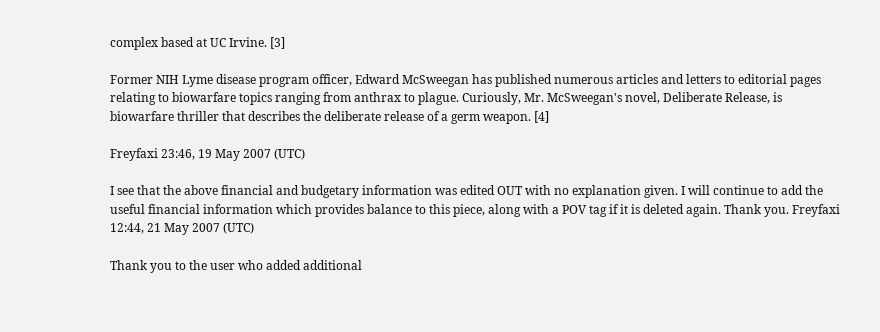complex based at UC Irvine. [3]

Former NIH Lyme disease program officer, Edward McSweegan has published numerous articles and letters to editorial pages relating to biowarfare topics ranging from anthrax to plague. Curiously, Mr. McSweegan's novel, Deliberate Release, is biowarfare thriller that describes the deliberate release of a germ weapon. [4]

Freyfaxi 23:46, 19 May 2007 (UTC)

I see that the above financial and budgetary information was edited OUT with no explanation given. I will continue to add the useful financial information which provides balance to this piece, along with a POV tag if it is deleted again. Thank you. Freyfaxi 12:44, 21 May 2007 (UTC)

Thank you to the user who added additional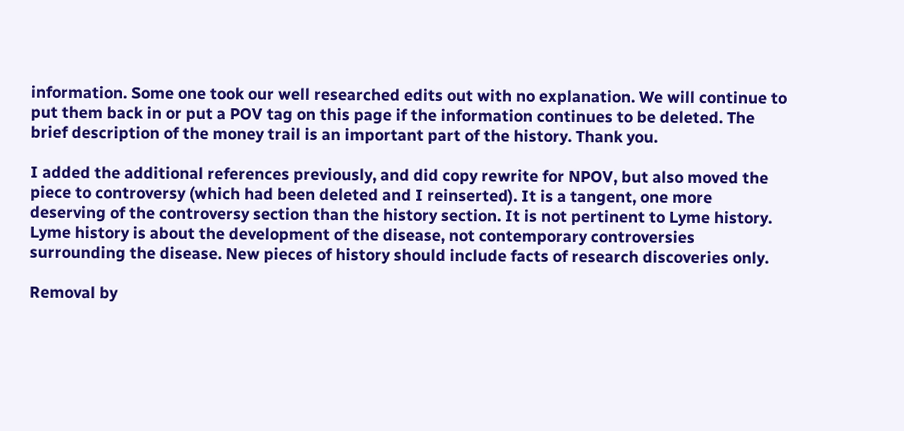information. Some one took our well researched edits out with no explanation. We will continue to put them back in or put a POV tag on this page if the information continues to be deleted. The brief description of the money trail is an important part of the history. Thank you.

I added the additional references previously, and did copy rewrite for NPOV, but also moved the piece to controversy (which had been deleted and I reinserted). It is a tangent, one more deserving of the controversy section than the history section. It is not pertinent to Lyme history. Lyme history is about the development of the disease, not contemporary controversies surrounding the disease. New pieces of history should include facts of research discoveries only.

Removal by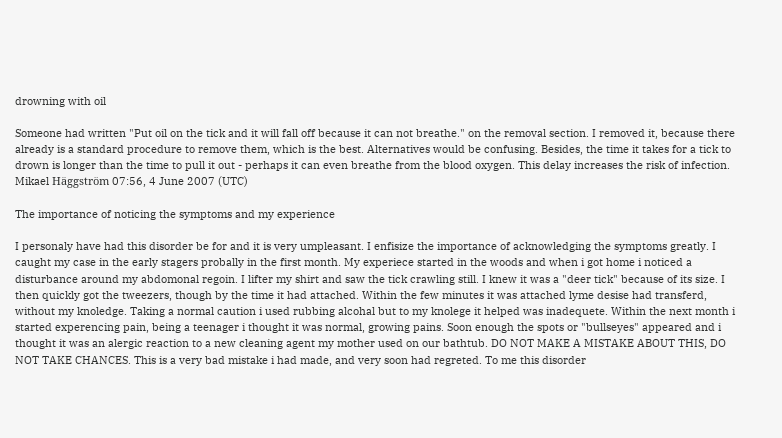drowning with oil

Someone had written "Put oil on the tick and it will fall off because it can not breathe." on the removal section. I removed it, because there already is a standard procedure to remove them, which is the best. Alternatives would be confusing. Besides, the time it takes for a tick to drown is longer than the time to pull it out - perhaps it can even breathe from the blood oxygen. This delay increases the risk of infection. Mikael Häggström 07:56, 4 June 2007 (UTC)

The importance of noticing the symptoms and my experience

I personaly have had this disorder be for and it is very umpleasant. I enfisize the importance of acknowledging the symptoms greatly. I caught my case in the early stagers probally in the first month. My experiece started in the woods and when i got home i noticed a disturbance around my abdomonal regoin. I lifter my shirt and saw the tick crawling still. I knew it was a "deer tick" because of its size. I then quickly got the tweezers, though by the time it had attached. Within the few minutes it was attached lyme desise had transferd, without my knoledge. Taking a normal caution i used rubbing alcohal but to my knolege it helped was inadequete. Within the next month i started experencing pain, being a teenager i thought it was normal, growing pains. Soon enough the spots or "bullseyes" appeared and i thought it was an alergic reaction to a new cleaning agent my mother used on our bathtub. DO NOT MAKE A MISTAKE ABOUT THIS, DO NOT TAKE CHANCES. This is a very bad mistake i had made, and very soon had regreted. To me this disorder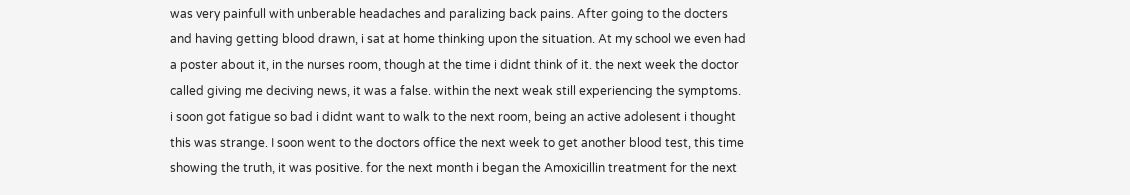was very painfull with unberable headaches and paralizing back pains. After going to the docters and having getting blood drawn, i sat at home thinking upon the situation. At my school we even had a poster about it, in the nurses room, though at the time i didnt think of it. the next week the doctor called giving me deciving news, it was a false. within the next weak still experiencing the symptoms. i soon got fatigue so bad i didnt want to walk to the next room, being an active adolesent i thought this was strange. I soon went to the doctors office the next week to get another blood test, this time showing the truth, it was positive. for the next month i began the Amoxicillin treatment for the next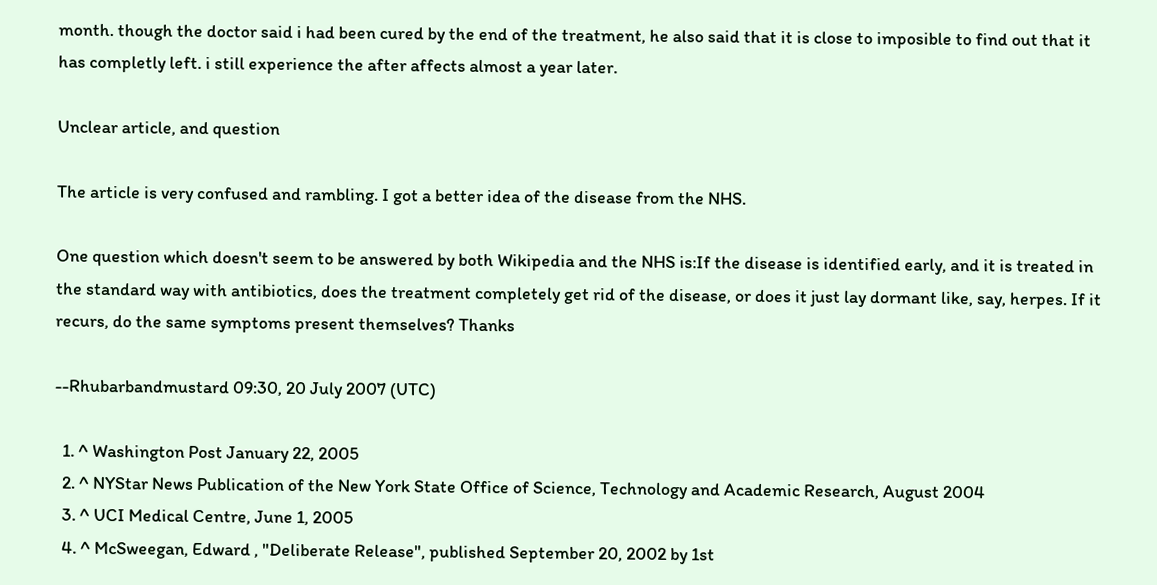month. though the doctor said i had been cured by the end of the treatment, he also said that it is close to imposible to find out that it has completly left. i still experience the after affects almost a year later.

Unclear article, and question

The article is very confused and rambling. I got a better idea of the disease from the NHS.

One question which doesn't seem to be answered by both Wikipedia and the NHS is:If the disease is identified early, and it is treated in the standard way with antibiotics, does the treatment completely get rid of the disease, or does it just lay dormant like, say, herpes. If it recurs, do the same symptoms present themselves? Thanks

--Rhubarbandmustard 09:30, 20 July 2007 (UTC)

  1. ^ Washington Post January 22, 2005
  2. ^ NYStar News Publication of the New York State Office of Science, Technology and Academic Research, August 2004
  3. ^ UCI Medical Centre, June 1, 2005
  4. ^ McSweegan, Edward , "Deliberate Release", published September 20, 2002 by 1st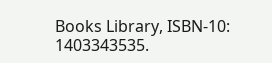Books Library, ISBN-10: 1403343535.